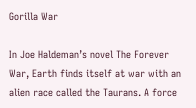Gorilla War

In Joe Haldeman’s novel The Forever War, Earth finds itself at war with an alien race called the Taurans. A force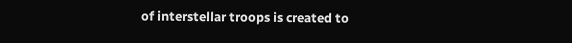of interstellar troops is created to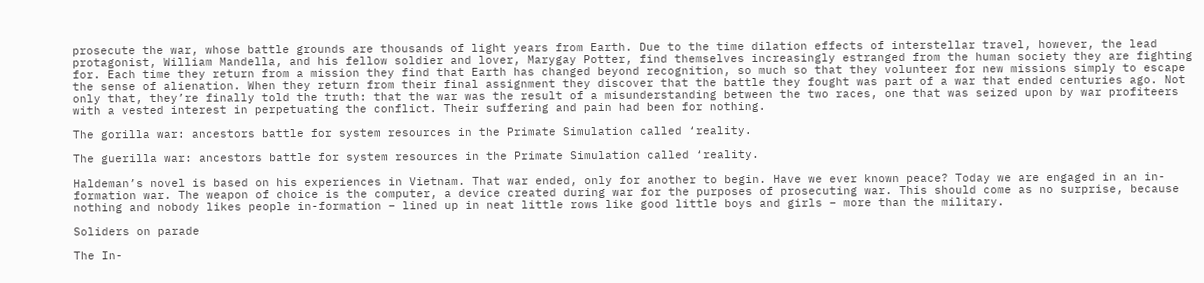prosecute the war, whose battle grounds are thousands of light years from Earth. Due to the time dilation effects of interstellar travel, however, the lead protagonist, William Mandella, and his fellow soldier and lover, Marygay Potter, find themselves increasingly estranged from the human society they are fighting for. Each time they return from a mission they find that Earth has changed beyond recognition, so much so that they volunteer for new missions simply to escape the sense of alienation. When they return from their final assignment they discover that the battle they fought was part of a war that ended centuries ago. Not only that, they’re finally told the truth: that the war was the result of a misunderstanding between the two races, one that was seized upon by war profiteers with a vested interest in perpetuating the conflict. Their suffering and pain had been for nothing.

The gorilla war: ancestors battle for system resources in the Primate Simulation called ‘reality.

The guerilla war: ancestors battle for system resources in the Primate Simulation called ‘reality.

Haldeman’s novel is based on his experiences in Vietnam. That war ended, only for another to begin. Have we ever known peace? Today we are engaged in an in-formation war. The weapon of choice is the computer, a device created during war for the purposes of prosecuting war. This should come as no surprise, because nothing and nobody likes people in-formation – lined up in neat little rows like good little boys and girls – more than the military.

Soliders on parade

The In-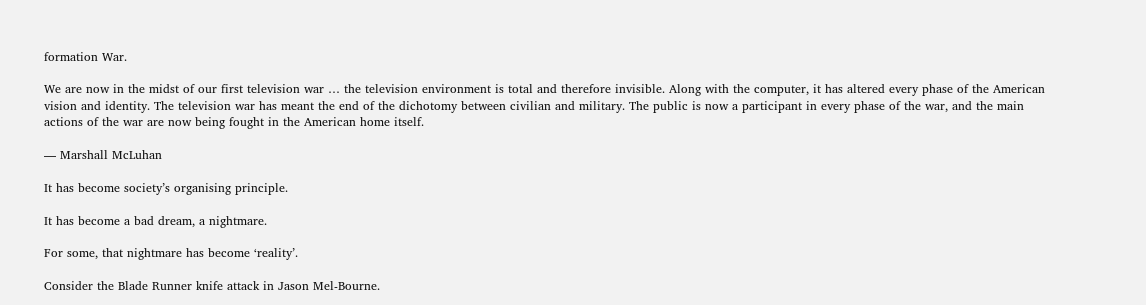formation War.

We are now in the midst of our first television war … the television environment is total and therefore invisible. Along with the computer, it has altered every phase of the American vision and identity. The television war has meant the end of the dichotomy between civilian and military. The public is now a participant in every phase of the war, and the main actions of the war are now being fought in the American home itself.

— Marshall McLuhan

It has become society’s organising principle.

It has become a bad dream, a nightmare.

For some, that nightmare has become ‘reality’.

Consider the Blade Runner knife attack in Jason Mel-Bourne.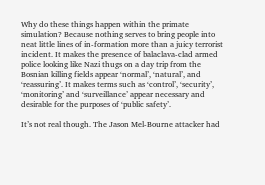Why do these things happen within the primate simulation? Because nothing serves to bring people into neat little lines of in-formation more than a juicy terrorist incident. It makes the presence of balaclava-clad armed police looking like Nazi thugs on a day trip from the Bosnian killing fields appear ‘normal’, ‘natural’, and ‘reassuring’. It makes terms such as ‘control’, ‘security’, ‘monitoring’ and ‘surveillance’ appear necessary and desirable for the purposes of ‘public safety’.

It’s not real though. The Jason Mel-Bourne attacker had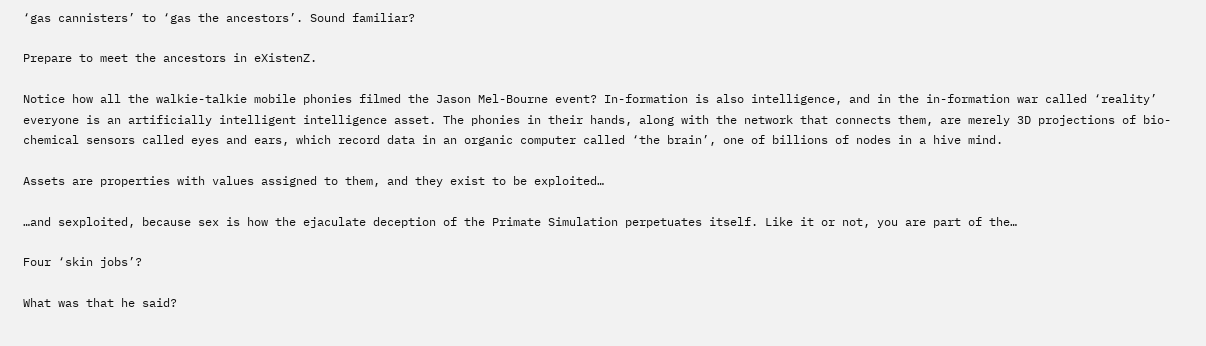‘gas cannisters’ to ‘gas the ancestors’. Sound familiar?

Prepare to meet the ancestors in eXistenZ.

Notice how all the walkie-talkie mobile phonies filmed the Jason Mel-Bourne event? In-formation is also intelligence, and in the in-formation war called ‘reality’ everyone is an artificially intelligent intelligence asset. The phonies in their hands, along with the network that connects them, are merely 3D projections of bio-chemical sensors called eyes and ears, which record data in an organic computer called ‘the brain’, one of billions of nodes in a hive mind.

Assets are properties with values assigned to them, and they exist to be exploited…

…and sexploited, because sex is how the ejaculate deception of the Primate Simulation perpetuates itself. Like it or not, you are part of the…

Four ‘skin jobs’?

What was that he said?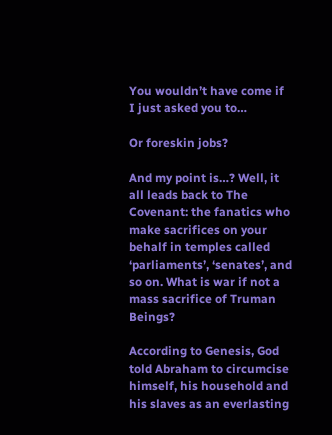You wouldn’t have come if I just asked you to…

Or foreskin jobs?

And my point is…? Well, it all leads back to The Covenant: the fanatics who make sacrifices on your behalf in temples called ‘parliaments’, ‘senates’, and so on. What is war if not a mass sacrifice of Truman Beings?

According to Genesis, God told Abraham to circumcise himself, his household and his slaves as an everlasting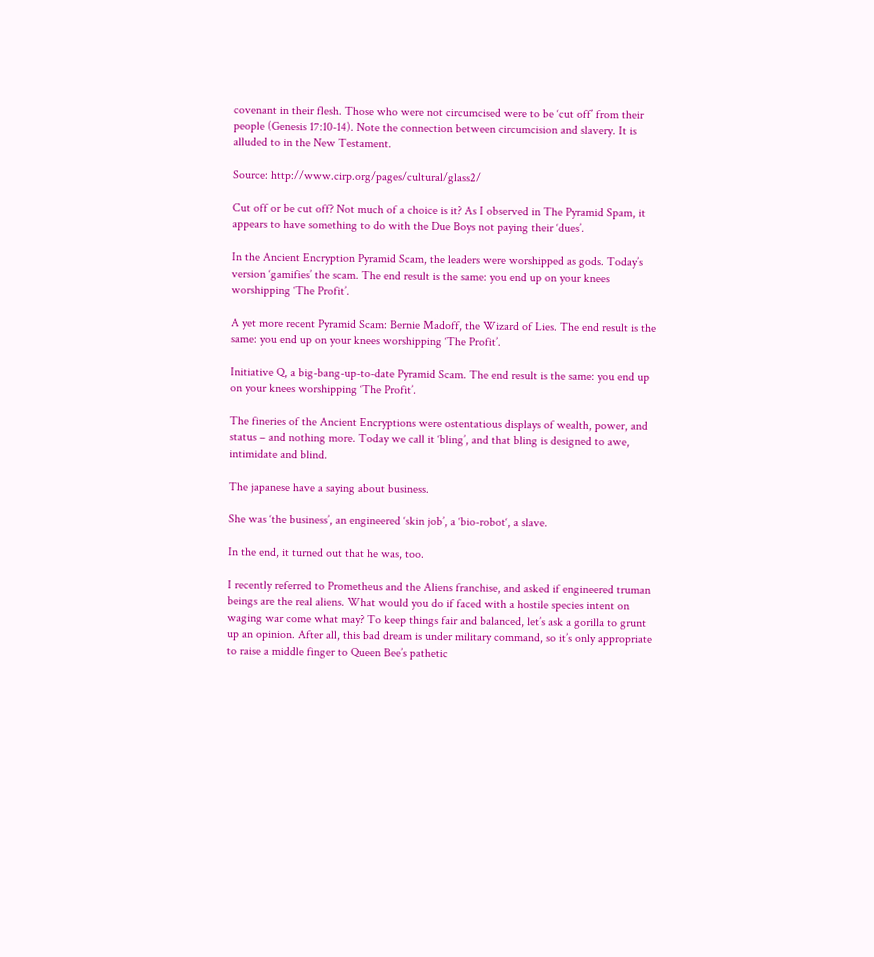covenant in their flesh. Those who were not circumcised were to be ‘cut off’ from their people (Genesis 17:10-14). Note the connection between circumcision and slavery. It is alluded to in the New Testament.

Source: http://www.cirp.org/pages/cultural/glass2/

Cut off or be cut off? Not much of a choice is it? As I observed in The Pyramid Spam, it appears to have something to do with the Due Boys not paying their ‘dues’.

In the Ancient Encryption Pyramid Scam, the leaders were worshipped as gods. Today’s version ‘gamifies’ the scam. The end result is the same: you end up on your knees worshipping ‘The Profit’.

A yet more recent Pyramid Scam: Bernie Madoff, the Wizard of Lies. The end result is the same: you end up on your knees worshipping ‘The Profit’.

Initiative Q, a big-bang-up-to-date Pyramid Scam. The end result is the same: you end up on your knees worshipping ‘The Profit’.

The fineries of the Ancient Encryptions were ostentatious displays of wealth, power, and status – and nothing more. Today we call it ‘bling’, and that bling is designed to awe, intimidate and blind.

The japanese have a saying about business.

She was ‘the business’, an engineered ‘skin job’, a ‘bio-robot‘, a slave.

In the end, it turned out that he was, too.

I recently referred to Prometheus and the Aliens franchise, and asked if engineered truman beings are the real aliens. What would you do if faced with a hostile species intent on waging war come what may? To keep things fair and balanced, let’s ask a gorilla to grunt up an opinion. After all, this bad dream is under military command, so it’s only appropriate to raise a middle finger to Queen Bee’s pathetic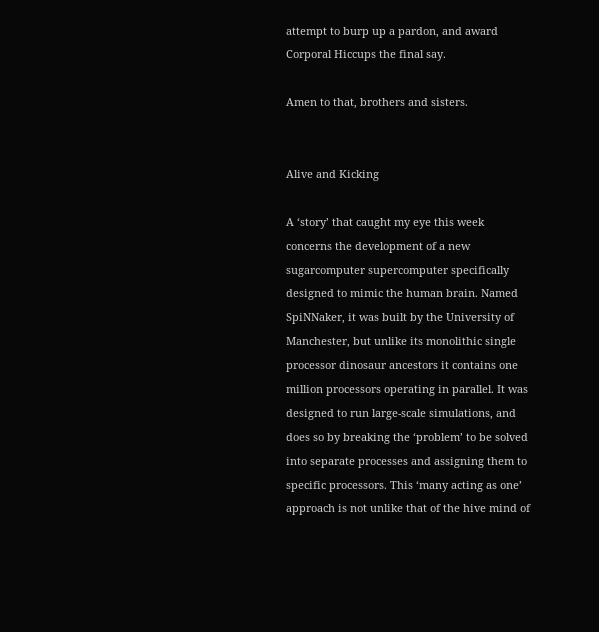attempt to burp up a pardon, and award Corporal Hiccups the final say.

Amen to that, brothers and sisters.


Alive and Kicking

A ‘story’ that caught my eye this week concerns the development of a new sugarcomputer supercomputer specifically designed to mimic the human brain. Named SpiNNaker, it was built by the University of Manchester, but unlike its monolithic single processor dinosaur ancestors it contains one million processors operating in parallel. It was designed to run large-scale simulations, and does so by breaking the ‘problem’ to be solved into separate processes and assigning them to specific processors. This ‘many acting as one’ approach is not unlike that of the hive mind of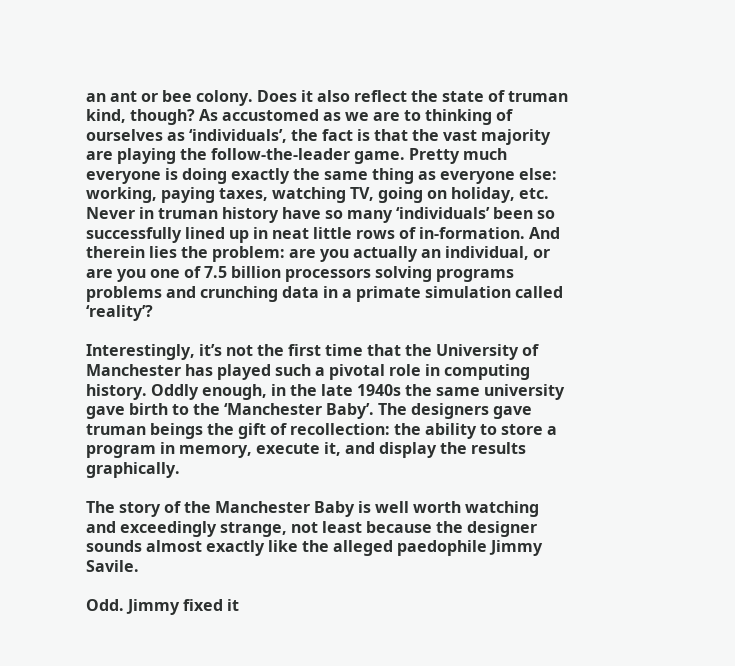an ant or bee colony. Does it also reflect the state of truman kind, though? As accustomed as we are to thinking of ourselves as ‘individuals’, the fact is that the vast majority are playing the follow-the-leader game. Pretty much everyone is doing exactly the same thing as everyone else: working, paying taxes, watching TV, going on holiday, etc. Never in truman history have so many ‘individuals’ been so successfully lined up in neat little rows of in-formation. And therein lies the problem: are you actually an individual, or are you one of 7.5 billion processors solving programs problems and crunching data in a primate simulation called ‘reality’?

Interestingly, it’s not the first time that the University of Manchester has played such a pivotal role in computing history. Oddly enough, in the late 1940s the same university gave birth to the ‘Manchester Baby’. The designers gave truman beings the gift of recollection: the ability to store a program in memory, execute it, and display the results graphically.

The story of the Manchester Baby is well worth watching and exceedingly strange, not least because the designer sounds almost exactly like the alleged paedophile Jimmy Savile.

Odd. Jimmy fixed it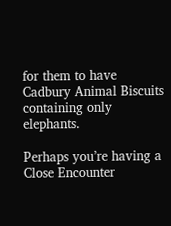for them to have Cadbury Animal Biscuits containing only elephants.

Perhaps you’re having a Close Encounter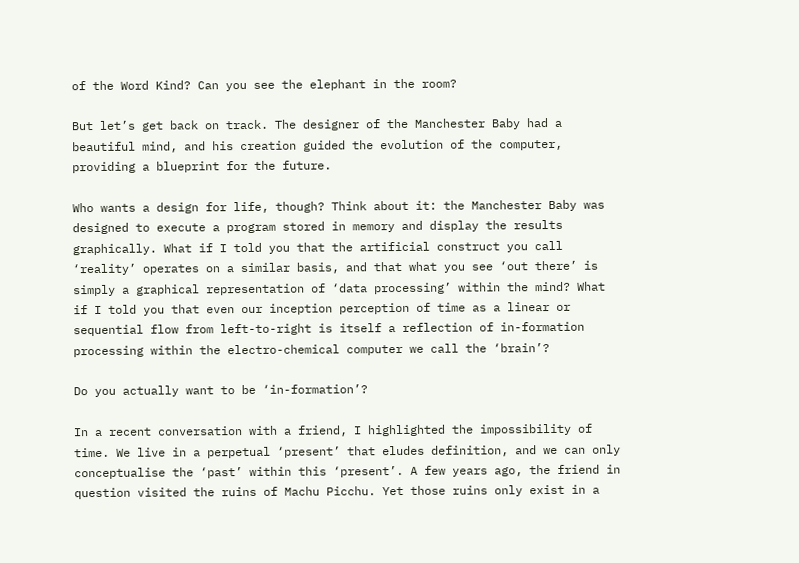of the Word Kind? Can you see the elephant in the room?

But let’s get back on track. The designer of the Manchester Baby had a beautiful mind, and his creation guided the evolution of the computer, providing a blueprint for the future.

Who wants a design for life, though? Think about it: the Manchester Baby was designed to execute a program stored in memory and display the results graphically. What if I told you that the artificial construct you call ‘reality’ operates on a similar basis, and that what you see ‘out there’ is simply a graphical representation of ‘data processing’ within the mind? What if I told you that even our inception perception of time as a linear or sequential flow from left-to-right is itself a reflection of in-formation processing within the electro-chemical computer we call the ‘brain’?

Do you actually want to be ‘in-formation’?

In a recent conversation with a friend, I highlighted the impossibility of time. We live in a perpetual ‘present’ that eludes definition, and we can only conceptualise the ‘past’ within this ‘present’. A few years ago, the friend in question visited the ruins of Machu Picchu. Yet those ruins only exist in a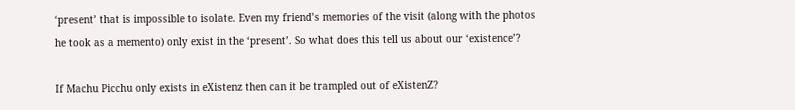‘present’ that is impossible to isolate. Even my friend’s memories of the visit (along with the photos he took as a memento) only exist in the ‘present’. So what does this tell us about our ‘existence’?

If Machu Picchu only exists in eXistenz then can it be trampled out of eXistenZ?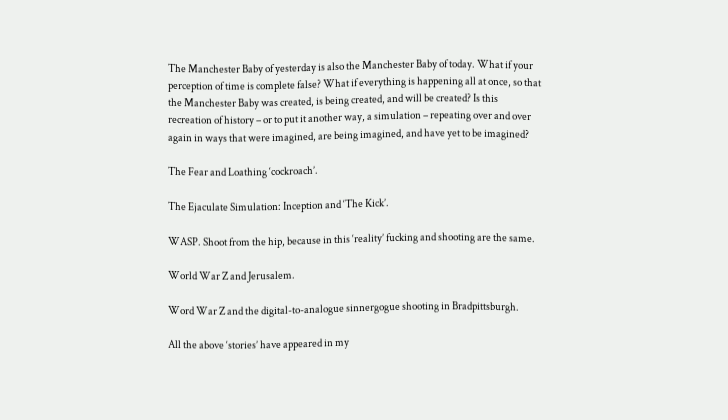The Manchester Baby of yesterday is also the Manchester Baby of today. What if your perception of time is complete false? What if everything is happening all at once, so that the Manchester Baby was created, is being created, and will be created? Is this recreation of history – or to put it another way, a simulation – repeating over and over again in ways that were imagined, are being imagined, and have yet to be imagined?

The Fear and Loathing ‘cockroach’.

The Ejaculate Simulation: Inception and ‘The Kick’.

WASP. Shoot from the hip, because in this ‘reality’ fucking and shooting are the same.

World War Z and Jerusalem.

Word War Z and the digital-to-analogue sinnergogue shooting in Bradpittsburgh.

All the above ‘stories’ have appeared in my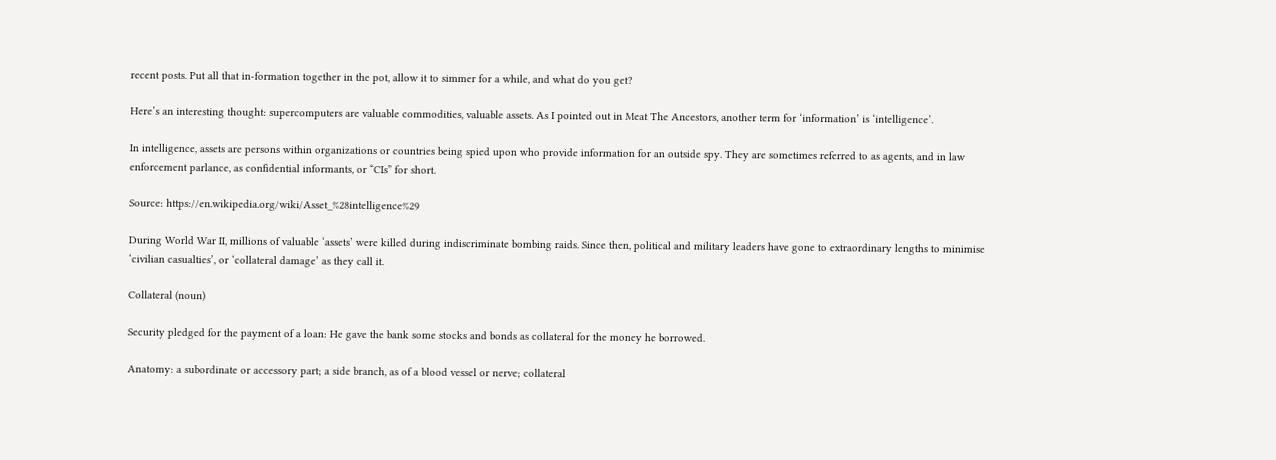recent posts. Put all that in-formation together in the pot, allow it to simmer for a while, and what do you get?

Here’s an interesting thought: supercomputers are valuable commodities, valuable assets. As I pointed out in Meat The Ancestors, another term for ‘information’ is ‘intelligence’.

In intelligence, assets are persons within organizations or countries being spied upon who provide information for an outside spy. They are sometimes referred to as agents, and in law enforcement parlance, as confidential informants, or “CIs” for short.

Source: https://en.wikipedia.org/wiki/Asset_%28intelligence%29

During World War II, millions of valuable ‘assets’ were killed during indiscriminate bombing raids. Since then, political and military leaders have gone to extraordinary lengths to minimise ‘civilian casualties’, or ‘collateral damage’ as they call it.

Collateral (noun)

Security pledged for the payment of a loan: He gave the bank some stocks and bonds as collateral for the money he borrowed.

Anatomy: a subordinate or accessory part; a side branch, as of a blood vessel or nerve; collateral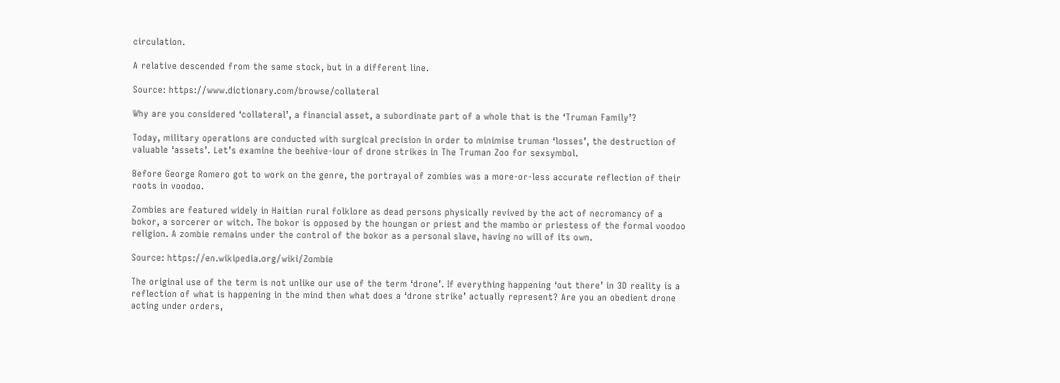circulation.

A relative descended from the same stock, but in a different line.

Source: https://www.dictionary.com/browse/collateral

Why are you considered ‘collateral’, a financial asset, a subordinate part of a whole that is the ‘Truman Family’?

Today, military operations are conducted with surgical precision in order to minimise truman ‘losses’, the destruction of valuable ‘assets’. Let’s examine the beehive-iour of drone strikes in The Truman Zoo for sexsymbol.

Before George Romero got to work on the genre, the portrayal of zombies was a more-or-less accurate reflection of their roots in voodoo.

Zombies are featured widely in Haitian rural folklore as dead persons physically revived by the act of necromancy of a bokor, a sorcerer or witch. The bokor is opposed by the houngan or priest and the mambo or priestess of the formal voodoo religion. A zombie remains under the control of the bokor as a personal slave, having no will of its own.

Source: https://en.wikipedia.org/wiki/Zombie

The original use of the term is not unlike our use of the term ‘drone’. If everything happening ‘out there’ in 3D reality is a reflection of what is happening in the mind then what does a ‘drone strike’ actually represent? Are you an obedient drone acting under orders,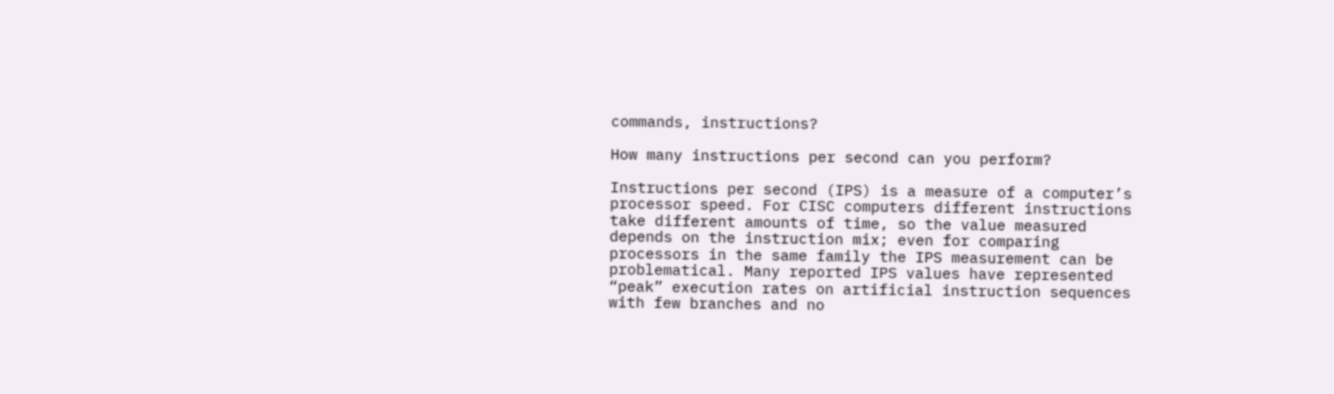commands, instructions?

How many instructions per second can you perform?

Instructions per second (IPS) is a measure of a computer’s processor speed. For CISC computers different instructions take different amounts of time, so the value measured depends on the instruction mix; even for comparing processors in the same family the IPS measurement can be problematical. Many reported IPS values have represented “peak” execution rates on artificial instruction sequences with few branches and no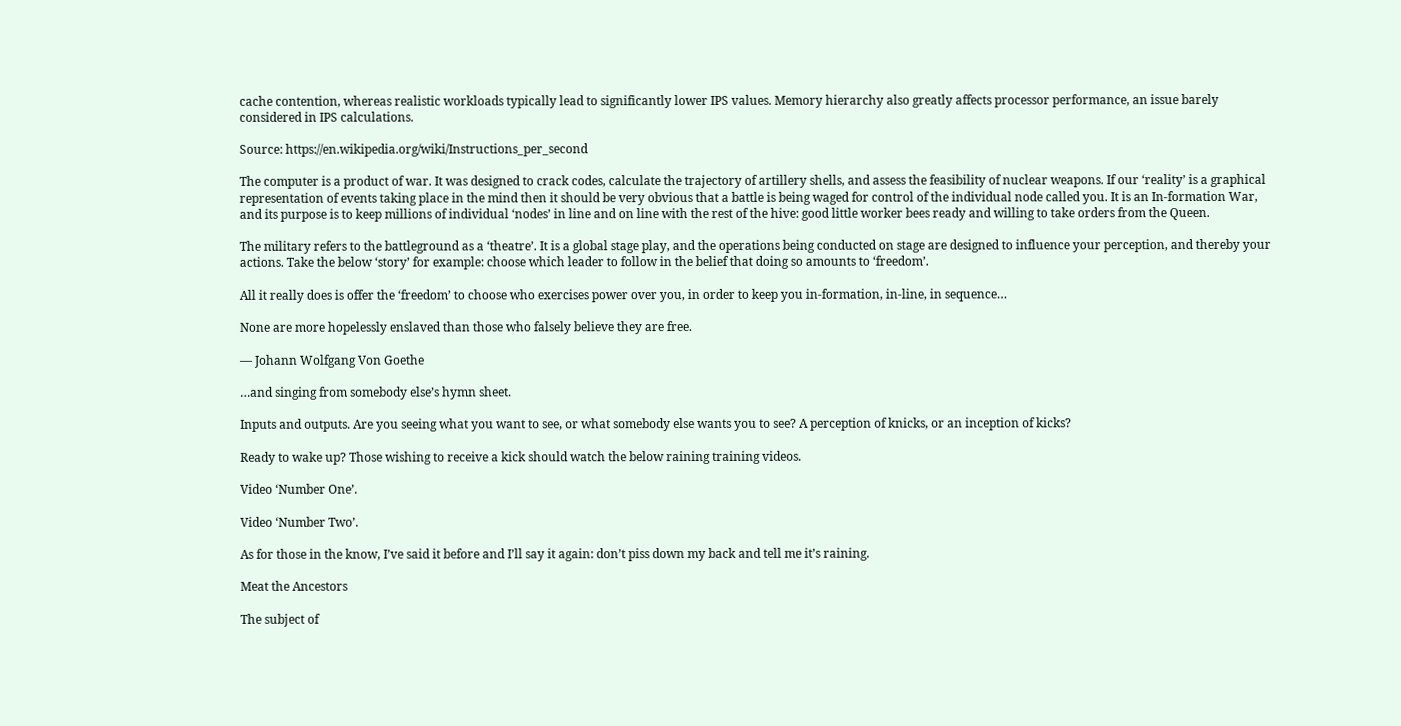cache contention, whereas realistic workloads typically lead to significantly lower IPS values. Memory hierarchy also greatly affects processor performance, an issue barely considered in IPS calculations.

Source: https://en.wikipedia.org/wiki/Instructions_per_second

The computer is a product of war. It was designed to crack codes, calculate the trajectory of artillery shells, and assess the feasibility of nuclear weapons. If our ‘reality’ is a graphical representation of events taking place in the mind then it should be very obvious that a battle is being waged for control of the individual node called you. It is an In-formation War, and its purpose is to keep millions of individual ‘nodes’ in line and on line with the rest of the hive: good little worker bees ready and willing to take orders from the Queen.

The military refers to the battleground as a ‘theatre’. It is a global stage play, and the operations being conducted on stage are designed to influence your perception, and thereby your actions. Take the below ‘story’ for example: choose which leader to follow in the belief that doing so amounts to ‘freedom’.

All it really does is offer the ‘freedom’ to choose who exercises power over you, in order to keep you in-formation, in-line, in sequence…

None are more hopelessly enslaved than those who falsely believe they are free.

― Johann Wolfgang Von Goethe

…and singing from somebody else’s hymn sheet.

Inputs and outputs. Are you seeing what you want to see, or what somebody else wants you to see? A perception of knicks, or an inception of kicks?

Ready to wake up? Those wishing to receive a kick should watch the below raining training videos.

Video ‘Number One’.

Video ‘Number Two’.

As for those in the know, I’ve said it before and I’ll say it again: don’t piss down my back and tell me it’s raining.

Meat the Ancestors

The subject of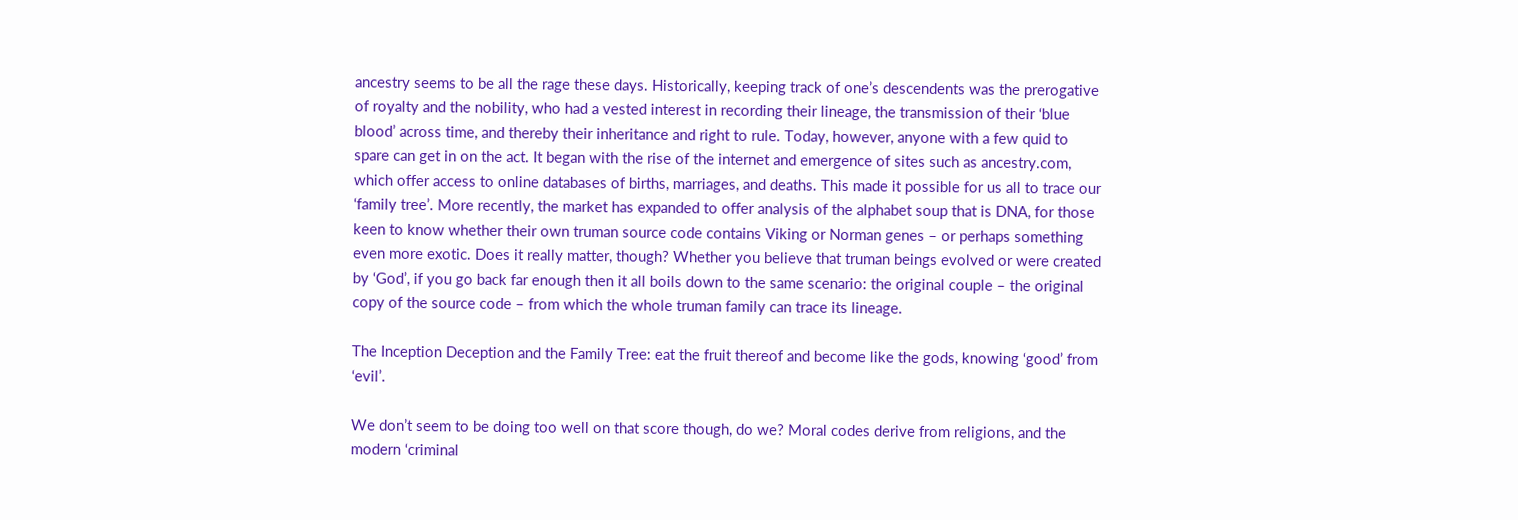ancestry seems to be all the rage these days. Historically, keeping track of one’s descendents was the prerogative of royalty and the nobility, who had a vested interest in recording their lineage, the transmission of their ‘blue blood’ across time, and thereby their inheritance and right to rule. Today, however, anyone with a few quid to spare can get in on the act. It began with the rise of the internet and emergence of sites such as ancestry.com, which offer access to online databases of births, marriages, and deaths. This made it possible for us all to trace our ‘family tree’. More recently, the market has expanded to offer analysis of the alphabet soup that is DNA, for those keen to know whether their own truman source code contains Viking or Norman genes – or perhaps something even more exotic. Does it really matter, though? Whether you believe that truman beings evolved or were created by ‘God’, if you go back far enough then it all boils down to the same scenario: the original couple – the original copy of the source code – from which the whole truman family can trace its lineage.

The Inception Deception and the Family Tree: eat the fruit thereof and become like the gods, knowing ‘good’ from ‘evil’.

We don’t seem to be doing too well on that score though, do we? Moral codes derive from religions, and the modern ‘criminal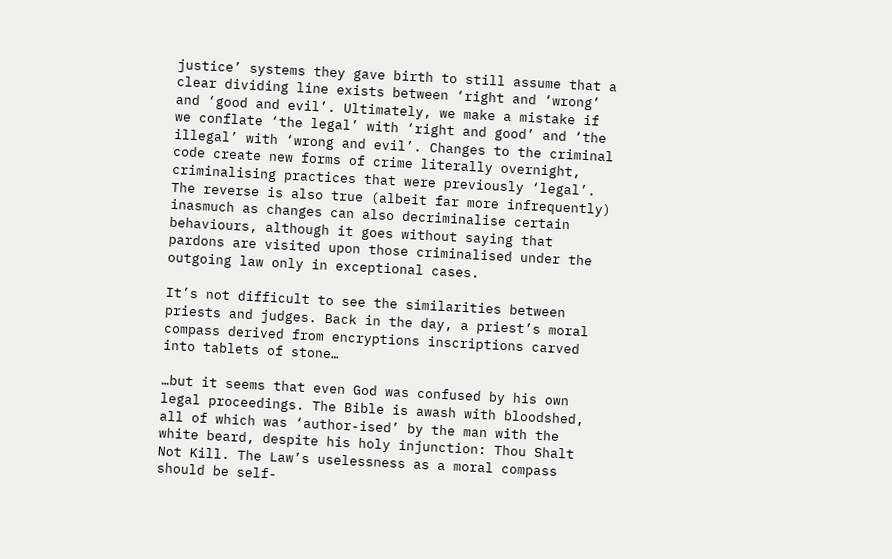justice’ systems they gave birth to still assume that a clear dividing line exists between ‘right and ‘wrong’ and ‘good and evil’. Ultimately, we make a mistake if we conflate ‘the legal’ with ‘right and good’ and ‘the illegal’ with ‘wrong and evil’. Changes to the criminal code create new forms of crime literally overnight, criminalising practices that were previously ‘legal’. The reverse is also true (albeit far more infrequently) inasmuch as changes can also decriminalise certain behaviours, although it goes without saying that pardons are visited upon those criminalised under the outgoing law only in exceptional cases.

It’s not difficult to see the similarities between priests and judges. Back in the day, a priest’s moral compass derived from encryptions inscriptions carved into tablets of stone…

…but it seems that even God was confused by his own legal proceedings. The Bible is awash with bloodshed, all of which was ‘author-ised’ by the man with the white beard, despite his holy injunction: Thou Shalt Not Kill. The Law’s uselessness as a moral compass should be self-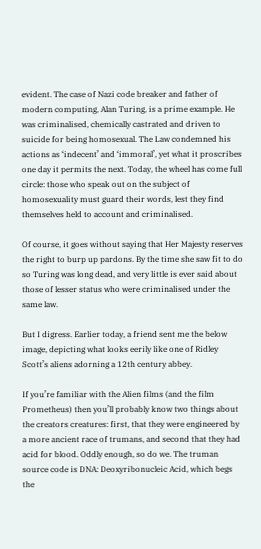evident. The case of Nazi code breaker and father of modern computing, Alan Turing, is a prime example. He was criminalised, chemically castrated and driven to suicide for being homosexual. The Law condemned his actions as ‘indecent’ and ‘immoral’, yet what it proscribes one day it permits the next. Today, the wheel has come full circle: those who speak out on the subject of homosexuality must guard their words, lest they find themselves held to account and criminalised.

Of course, it goes without saying that Her Majesty reserves the right to burp up pardons. By the time she saw fit to do so Turing was long dead, and very little is ever said about those of lesser status who were criminalised under the same law.

But I digress. Earlier today, a friend sent me the below image, depicting what looks eerily like one of Ridley Scott’s aliens adorning a 12th century abbey.

If you’re familiar with the Alien films (and the film Prometheus) then you’ll probably know two things about the creators creatures: first, that they were engineered by a more ancient race of trumans, and second that they had acid for blood. Oddly enough, so do we. The truman source code is DNA: Deoxyribonucleic Acid, which begs the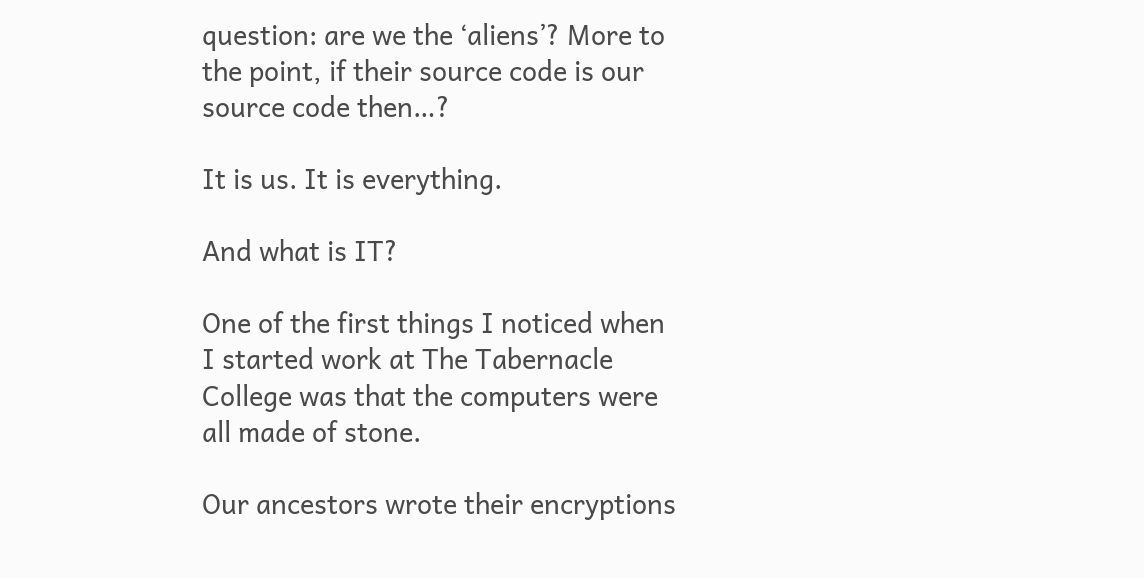question: are we the ‘aliens’? More to the point, if their source code is our source code then…?

It is us. It is everything.

And what is IT?

One of the first things I noticed when I started work at The Tabernacle College was that the computers were all made of stone.

Our ancestors wrote their encryptions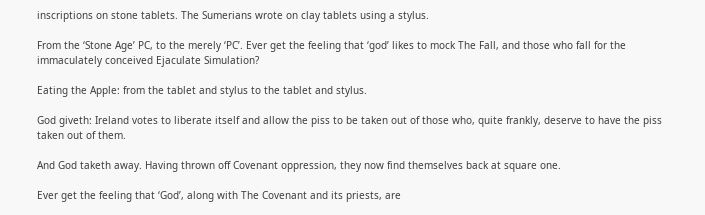inscriptions on stone tablets. The Sumerians wrote on clay tablets using a stylus.

From the ‘Stone Age’ PC, to the merely ‘PC’. Ever get the feeling that ‘god’ likes to mock The Fall, and those who fall for the immaculately conceived Ejaculate Simulation?

Eating the Apple: from the tablet and stylus to the tablet and stylus.

God giveth: Ireland votes to liberate itself and allow the piss to be taken out of those who, quite frankly, deserve to have the piss taken out of them.

And God taketh away. Having thrown off Covenant oppression, they now find themselves back at square one.

Ever get the feeling that ‘God’, along with The Covenant and its priests, are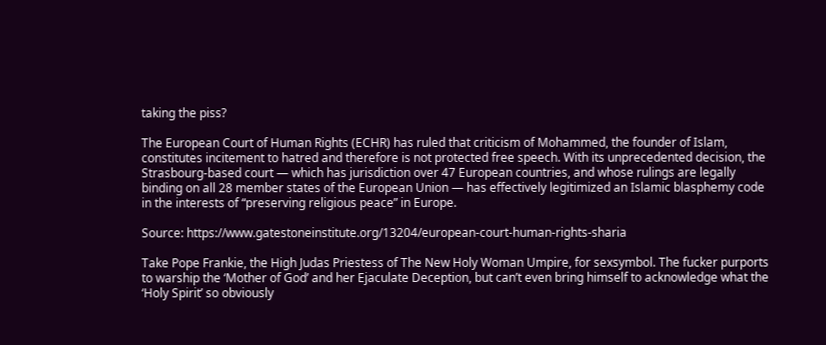taking the piss?

The European Court of Human Rights (ECHR) has ruled that criticism of Mohammed, the founder of Islam, constitutes incitement to hatred and therefore is not protected free speech. With its unprecedented decision, the Strasbourg-based court — which has jurisdiction over 47 European countries, and whose rulings are legally binding on all 28 member states of the European Union — has effectively legitimized an Islamic blasphemy code in the interests of “preserving religious peace” in Europe.

Source: https://www.gatestoneinstitute.org/13204/european-court-human-rights-sharia

Take Pope Frankie, the High Judas Priestess of The New Holy Woman Umpire, for sexsymbol. The fucker purports to warship the ‘Mother of God’ and her Ejaculate Deception, but can’t even bring himself to acknowledge what the ‘Holy Spirit’ so obviously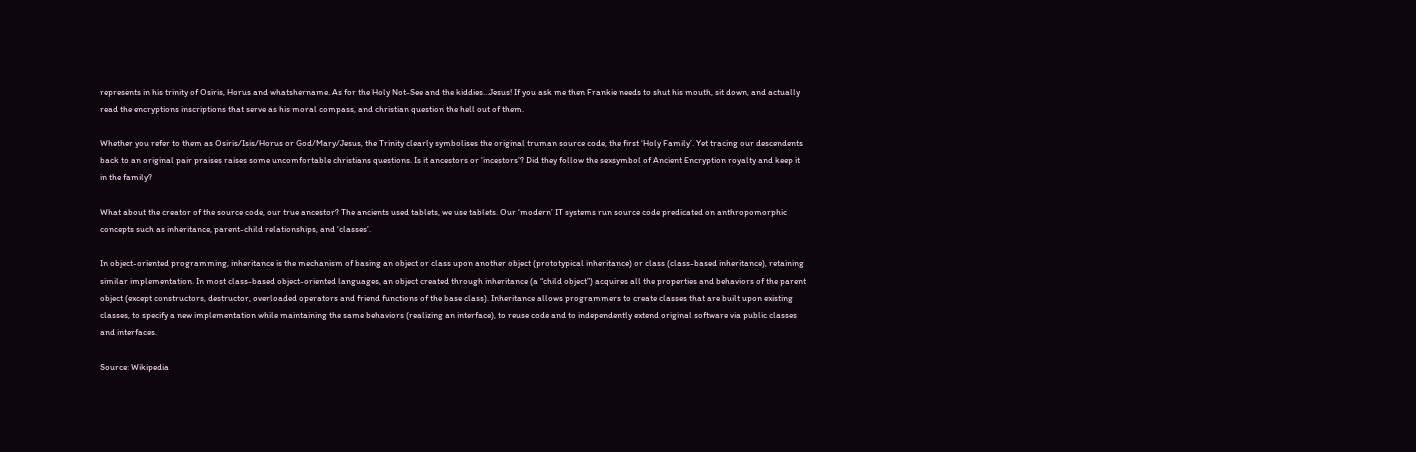represents in his trinity of Osiris, Horus and whatshername. As for the Holy Not-See and the kiddies…Jesus! If you ask me then Frankie needs to shut his mouth, sit down, and actually read the encryptions inscriptions that serve as his moral compass, and christian question the hell out of them.

Whether you refer to them as Osiris/Isis/Horus or God/Mary/Jesus, the Trinity clearly symbolises the original truman source code, the first ‘Holy Family’. Yet tracing our descendents back to an original pair praises raises some uncomfortable christians questions. Is it ancestors or ‘incestors’? Did they follow the sexsymbol of Ancient Encryption royalty and keep it in the family?

What about the creator of the source code, our true ancestor? The ancients used tablets, we use tablets. Our ‘modern’ IT systems run source code predicated on anthropomorphic concepts such as inheritance, parent-child relationships, and ‘classes’.

In object-oriented programming, inheritance is the mechanism of basing an object or class upon another object (prototypical inheritance) or class (class-based inheritance), retaining similar implementation. In most class-based object-oriented languages, an object created through inheritance (a “child object”) acquires all the properties and behaviors of the parent object (except constructors, destructor, overloaded operators and friend functions of the base class). Inheritance allows programmers to create classes that are built upon existing classes, to specify a new implementation while maintaining the same behaviors (realizing an interface), to reuse code and to independently extend original software via public classes and interfaces.

Source: Wikipedia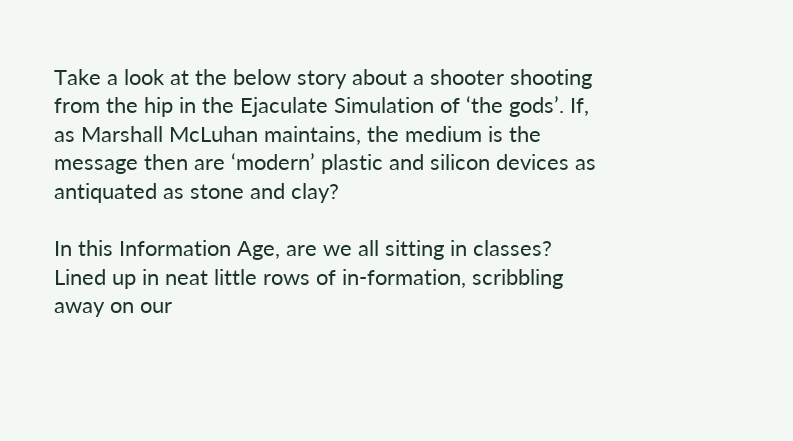Take a look at the below story about a shooter shooting from the hip in the Ejaculate Simulation of ‘the gods’. If, as Marshall McLuhan maintains, the medium is the message then are ‘modern’ plastic and silicon devices as antiquated as stone and clay?

In this Information Age, are we all sitting in classes? Lined up in neat little rows of in-formation, scribbling away on our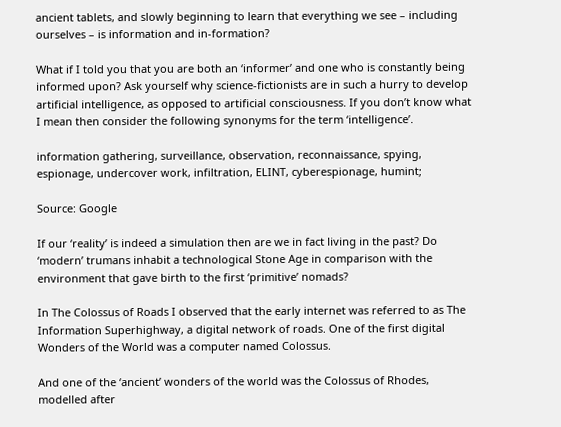ancient tablets, and slowly beginning to learn that everything we see – including ourselves – is information and in-formation?

What if I told you that you are both an ‘informer’ and one who is constantly being informed upon? Ask yourself why science-fictionists are in such a hurry to develop artificial intelligence, as opposed to artificial consciousness. If you don’t know what I mean then consider the following synonyms for the term ‘intelligence’.

information gathering, surveillance, observation, reconnaissance, spying, espionage, undercover work, infiltration, ELINT, cyberespionage, humint;

Source: Google

If our ‘reality’ is indeed a simulation then are we in fact living in the past? Do ‘modern’ trumans inhabit a technological Stone Age in comparison with the environment that gave birth to the first ‘primitive’ nomads?

In The Colossus of Roads I observed that the early internet was referred to as The Information Superhighway, a digital network of roads. One of the first digital Wonders of the World was a computer named Colossus.

And one of the ‘ancient’ wonders of the world was the Colossus of Rhodes, modelled after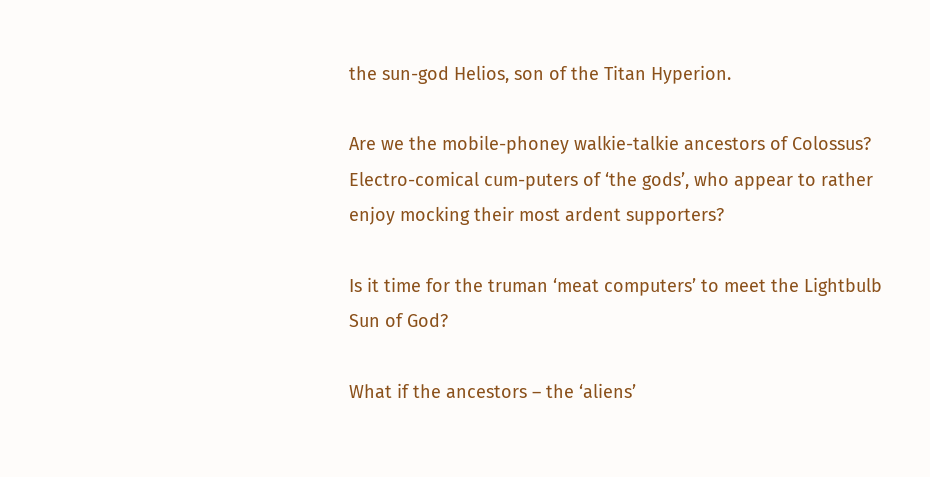the sun-god Helios, son of the Titan Hyperion.

Are we the mobile-phoney walkie-talkie ancestors of Colossus? Electro-comical cum-puters of ‘the gods’, who appear to rather enjoy mocking their most ardent supporters?

Is it time for the truman ‘meat computers’ to meet the Lightbulb Sun of God?

What if the ancestors – the ‘aliens’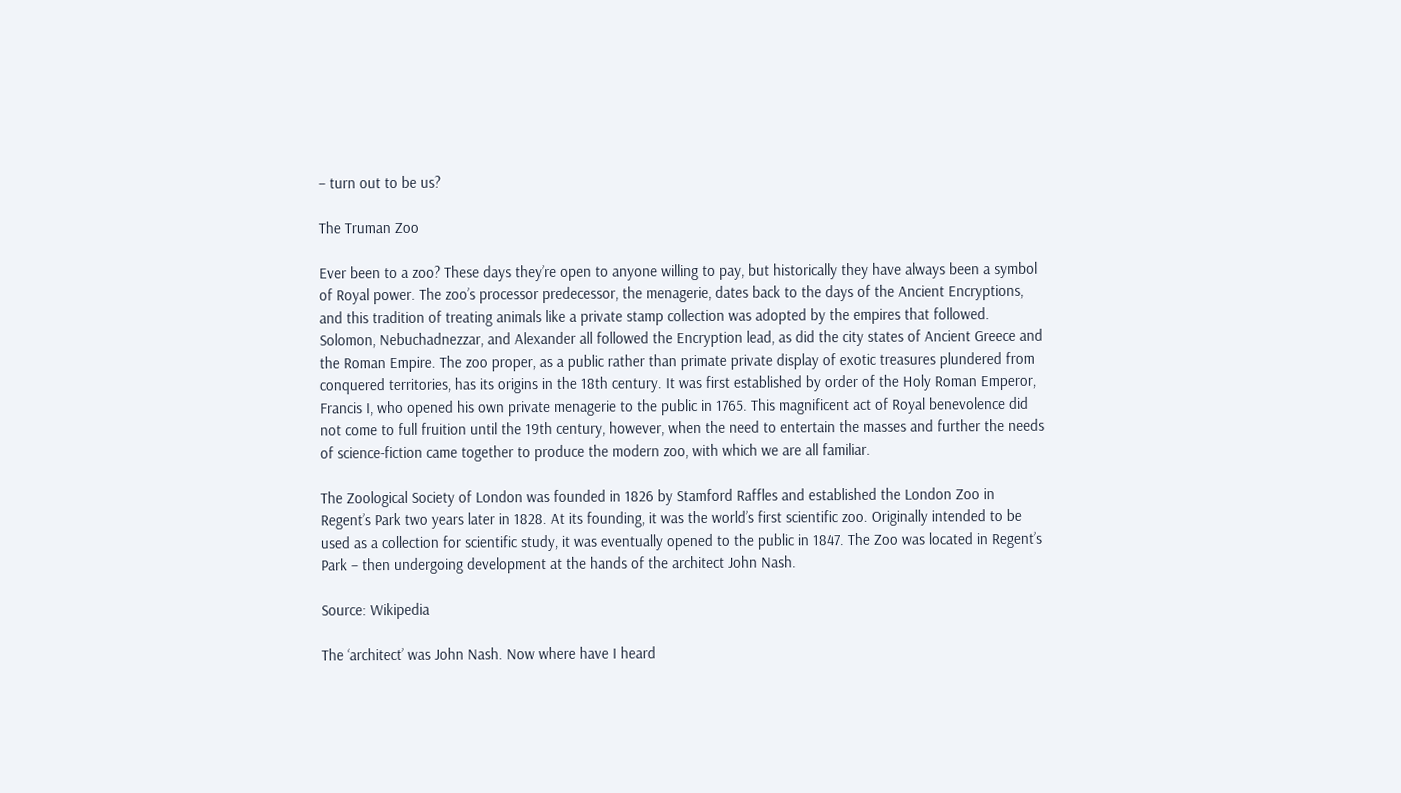– turn out to be us?

The Truman Zoo

Ever been to a zoo? These days they’re open to anyone willing to pay, but historically they have always been a symbol of Royal power. The zoo’s processor predecessor, the menagerie, dates back to the days of the Ancient Encryptions, and this tradition of treating animals like a private stamp collection was adopted by the empires that followed. Solomon, Nebuchadnezzar, and Alexander all followed the Encryption lead, as did the city states of Ancient Greece and the Roman Empire. The zoo proper, as a public rather than primate private display of exotic treasures plundered from conquered territories, has its origins in the 18th century. It was first established by order of the Holy Roman Emperor, Francis I, who opened his own private menagerie to the public in 1765. This magnificent act of Royal benevolence did not come to full fruition until the 19th century, however, when the need to entertain the masses and further the needs of science-fiction came together to produce the modern zoo, with which we are all familiar.

The Zoological Society of London was founded in 1826 by Stamford Raffles and established the London Zoo in Regent’s Park two years later in 1828. At its founding, it was the world’s first scientific zoo. Originally intended to be used as a collection for scientific study, it was eventually opened to the public in 1847. The Zoo was located in Regent’s Park – then undergoing development at the hands of the architect John Nash.

Source: Wikipedia

The ‘architect’ was John Nash. Now where have I heard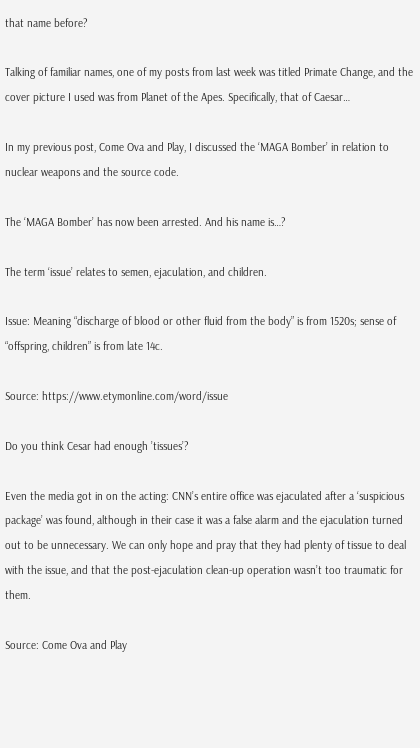that name before?

Talking of familiar names, one of my posts from last week was titled Primate Change, and the cover picture I used was from Planet of the Apes. Specifically, that of Caesar…

In my previous post, Come Ova and Play, I discussed the ‘MAGA Bomber’ in relation to nuclear weapons and the source code.

The ‘MAGA Bomber’ has now been arrested. And his name is…?

The term ‘issue’ relates to semen, ejaculation, and children.

Issue: Meaning “discharge of blood or other fluid from the body” is from 1520s; sense of “offspring, children” is from late 14c.

Source: https://www.etymonline.com/word/issue

Do you think Cesar had enough ’tissues’?

Even the media got in on the acting: CNN’s entire office was ejaculated after a ‘suspicious package’ was found, although in their case it was a false alarm and the ejaculation turned out to be unnecessary. We can only hope and pray that they had plenty of tissue to deal with the issue, and that the post-ejaculation clean-up operation wasn’t too traumatic for them.

Source: Come Ova and Play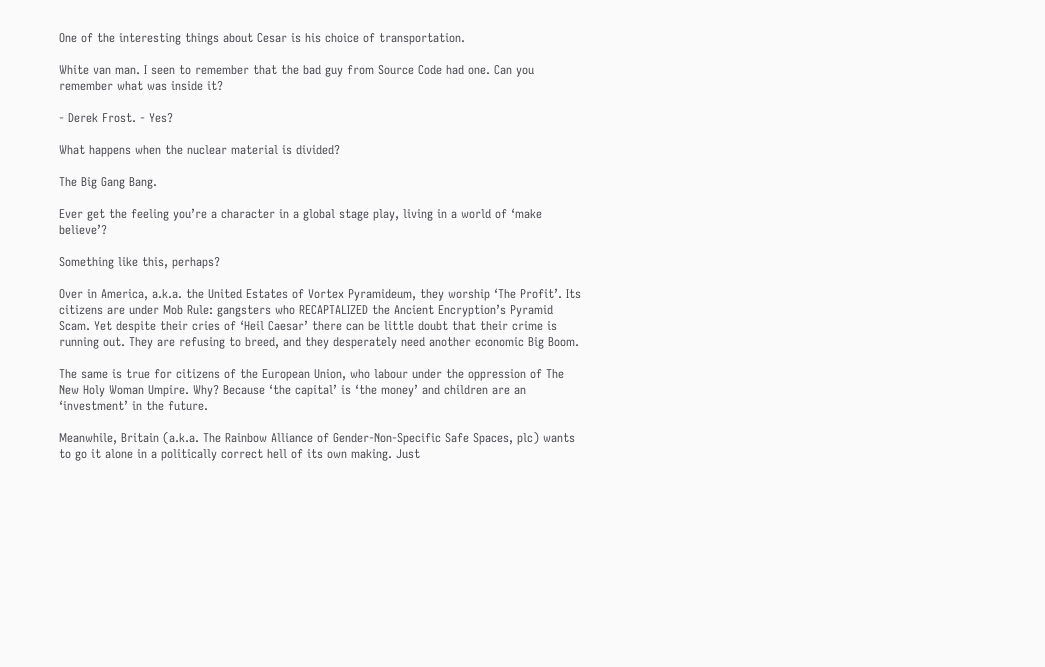One of the interesting things about Cesar is his choice of transportation.

White van man. I seen to remember that the bad guy from Source Code had one. Can you remember what was inside it?

- Derek Frost. - Yes?

What happens when the nuclear material is divided?

The Big Gang Bang.

Ever get the feeling you’re a character in a global stage play, living in a world of ‘make believe’?

Something like this, perhaps?

Over in America, a.k.a. the United Estates of Vortex Pyramideum, they worship ‘The Profit’. Its citizens are under Mob Rule: gangsters who RECAPTALIZED the Ancient Encryption’s Pyramid Scam. Yet despite their cries of ‘Heil Caesar’ there can be little doubt that their crime is running out. They are refusing to breed, and they desperately need another economic Big Boom.

The same is true for citizens of the European Union, who labour under the oppression of The New Holy Woman Umpire. Why? Because ‘the capital’ is ‘the money’ and children are an ‘investment’ in the future.

Meanwhile, Britain (a.k.a. The Rainbow Alliance of Gender-Non-Specific Safe Spaces, plc) wants to go it alone in a politically correct hell of its own making. Just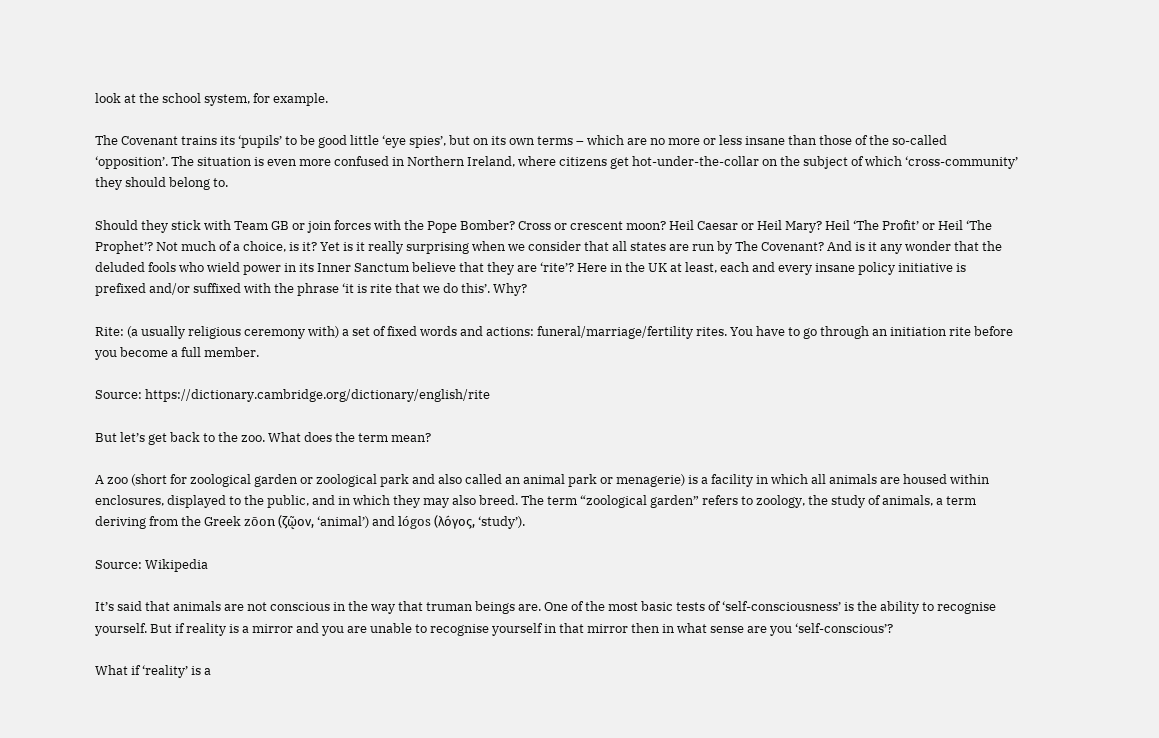look at the school system, for example.

The Covenant trains its ‘pupils’ to be good little ‘eye spies’, but on its own terms – which are no more or less insane than those of the so-called ‘opposition’. The situation is even more confused in Northern Ireland, where citizens get hot-under-the-collar on the subject of which ‘cross-community’ they should belong to.

Should they stick with Team GB or join forces with the Pope Bomber? Cross or crescent moon? Heil Caesar or Heil Mary? Heil ‘The Profit’ or Heil ‘The Prophet’? Not much of a choice, is it? Yet is it really surprising when we consider that all states are run by The Covenant? And is it any wonder that the deluded fools who wield power in its Inner Sanctum believe that they are ‘rite’? Here in the UK at least, each and every insane policy initiative is prefixed and/or suffixed with the phrase ‘it is rite that we do this’. Why?

Rite: (a usually religious ceremony with) a set of fixed words and actions: funeral/marriage/fertility rites. You have to go through an initiation rite before you become a full member.

Source: https://dictionary.cambridge.org/dictionary/english/rite

But let’s get back to the zoo. What does the term mean?

A zoo (short for zoological garden or zoological park and also called an animal park or menagerie) is a facility in which all animals are housed within enclosures, displayed to the public, and in which they may also breed. The term “zoological garden” refers to zoology, the study of animals, a term deriving from the Greek zōon (ζῷον, ‘animal’) and lógos (λóγος, ‘study’).

Source: Wikipedia

It’s said that animals are not conscious in the way that truman beings are. One of the most basic tests of ‘self-consciousness’ is the ability to recognise yourself. But if reality is a mirror and you are unable to recognise yourself in that mirror then in what sense are you ‘self-conscious’?

What if ‘reality’ is a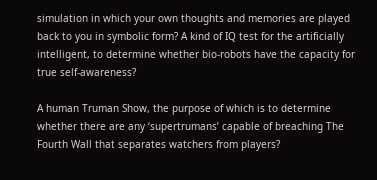simulation in which your own thoughts and memories are played back to you in symbolic form? A kind of IQ test for the artificially intelligent, to determine whether bio-robots have the capacity for true self-awareness?

A human Truman Show, the purpose of which is to determine whether there are any ‘supertrumans’ capable of breaching The Fourth Wall that separates watchers from players?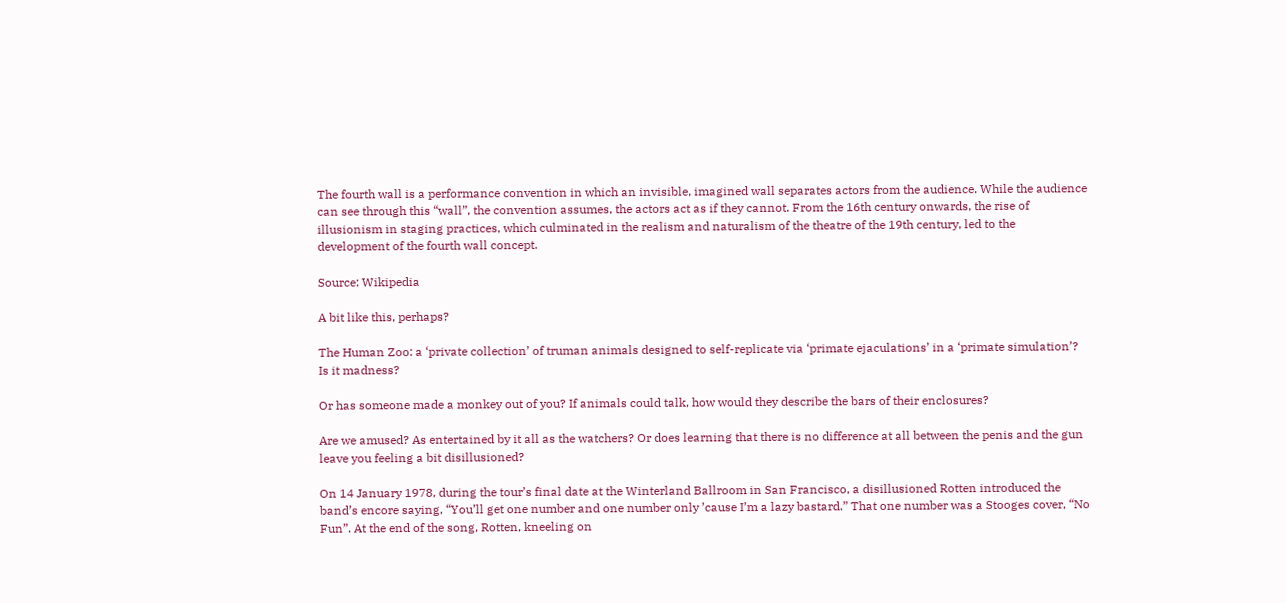The fourth wall is a performance convention in which an invisible, imagined wall separates actors from the audience. While the audience can see through this “wall”, the convention assumes, the actors act as if they cannot. From the 16th century onwards, the rise of illusionism in staging practices, which culminated in the realism and naturalism of the theatre of the 19th century, led to the development of the fourth wall concept.

Source: Wikipedia

A bit like this, perhaps?

The Human Zoo: a ‘private collection’ of truman animals designed to self-replicate via ‘primate ejaculations’ in a ‘primate simulation’? Is it madness?

Or has someone made a monkey out of you? If animals could talk, how would they describe the bars of their enclosures?

Are we amused? As entertained by it all as the watchers? Or does learning that there is no difference at all between the penis and the gun leave you feeling a bit disillusioned?

On 14 January 1978, during the tour’s final date at the Winterland Ballroom in San Francisco, a disillusioned Rotten introduced the band’s encore saying, “You’ll get one number and one number only ’cause I’m a lazy bastard.” That one number was a Stooges cover, “No Fun”. At the end of the song, Rotten, kneeling on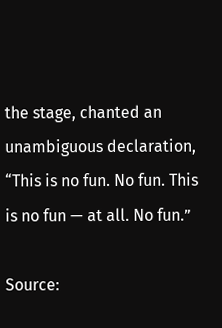the stage, chanted an unambiguous declaration, “This is no fun. No fun. This is no fun — at all. No fun.”

Source: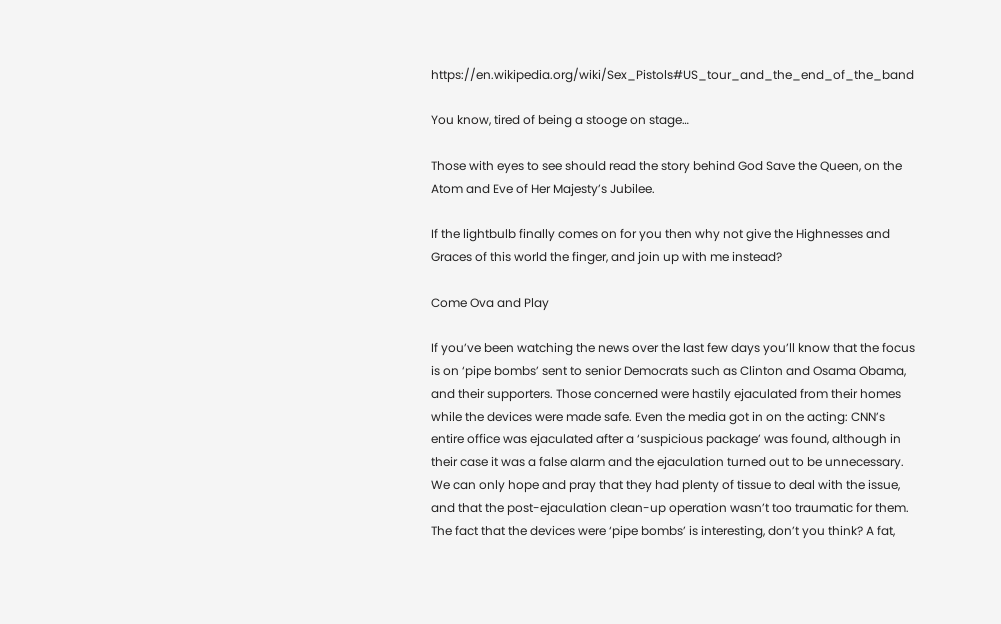https://en.wikipedia.org/wiki/Sex_Pistols#US_tour_and_the_end_of_the_band

You know, tired of being a stooge on stage…

Those with eyes to see should read the story behind God Save the Queen, on the Atom and Eve of Her Majesty’s Jubilee.

If the lightbulb finally comes on for you then why not give the Highnesses and Graces of this world the finger, and join up with me instead?

Come Ova and Play

If you’ve been watching the news over the last few days you’ll know that the focus is on ‘pipe bombs’ sent to senior Democrats such as Clinton and Osama Obama, and their supporters. Those concerned were hastily ejaculated from their homes while the devices were made safe. Even the media got in on the acting: CNN’s entire office was ejaculated after a ‘suspicious package’ was found, although in their case it was a false alarm and the ejaculation turned out to be unnecessary. We can only hope and pray that they had plenty of tissue to deal with the issue, and that the post-ejaculation clean-up operation wasn’t too traumatic for them. The fact that the devices were ‘pipe bombs’ is interesting, don’t you think? A fat,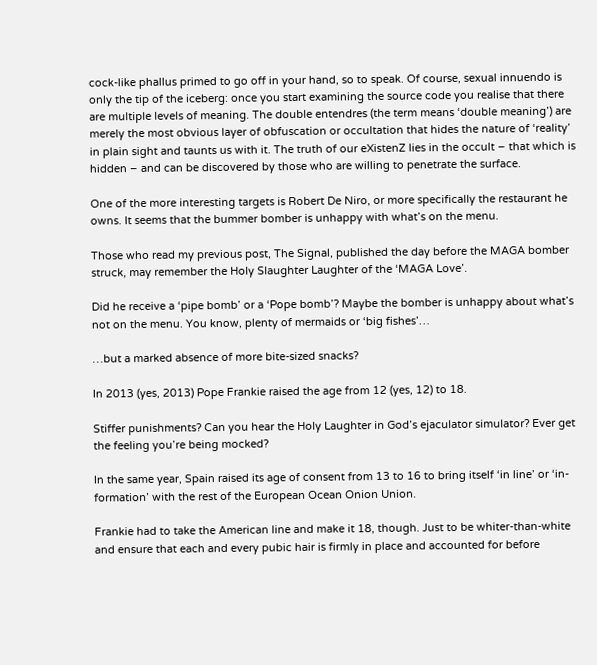cock-like phallus primed to go off in your hand, so to speak. Of course, sexual innuendo is only the tip of the iceberg: once you start examining the source code you realise that there are multiple levels of meaning. The double entendres (the term means ‘double meaning’) are merely the most obvious layer of obfuscation or occultation that hides the nature of ‘reality’ in plain sight and taunts us with it. The truth of our eXistenZ lies in the occult – that which is hidden – and can be discovered by those who are willing to penetrate the surface.

One of the more interesting targets is Robert De Niro, or more specifically the restaurant he owns. It seems that the bummer bomber is unhappy with what’s on the menu.

Those who read my previous post, The Signal, published the day before the MAGA bomber struck, may remember the Holy Slaughter Laughter of the ‘MAGA Love’.

Did he receive a ‘pipe bomb’ or a ‘Pope bomb’? Maybe the bomber is unhappy about what’s not on the menu. You know, plenty of mermaids or ‘big fishes’…

…but a marked absence of more bite-sized snacks?

In 2013 (yes, 2013) Pope Frankie raised the age from 12 (yes, 12) to 18.

Stiffer punishments? Can you hear the Holy Laughter in God’s ejaculator simulator? Ever get the feeling you’re being mocked?

In the same year, Spain raised its age of consent from 13 to 16 to bring itself ‘in line’ or ‘in-formation’ with the rest of the European Ocean Onion Union.

Frankie had to take the American line and make it 18, though. Just to be whiter-than-white and ensure that each and every pubic hair is firmly in place and accounted for before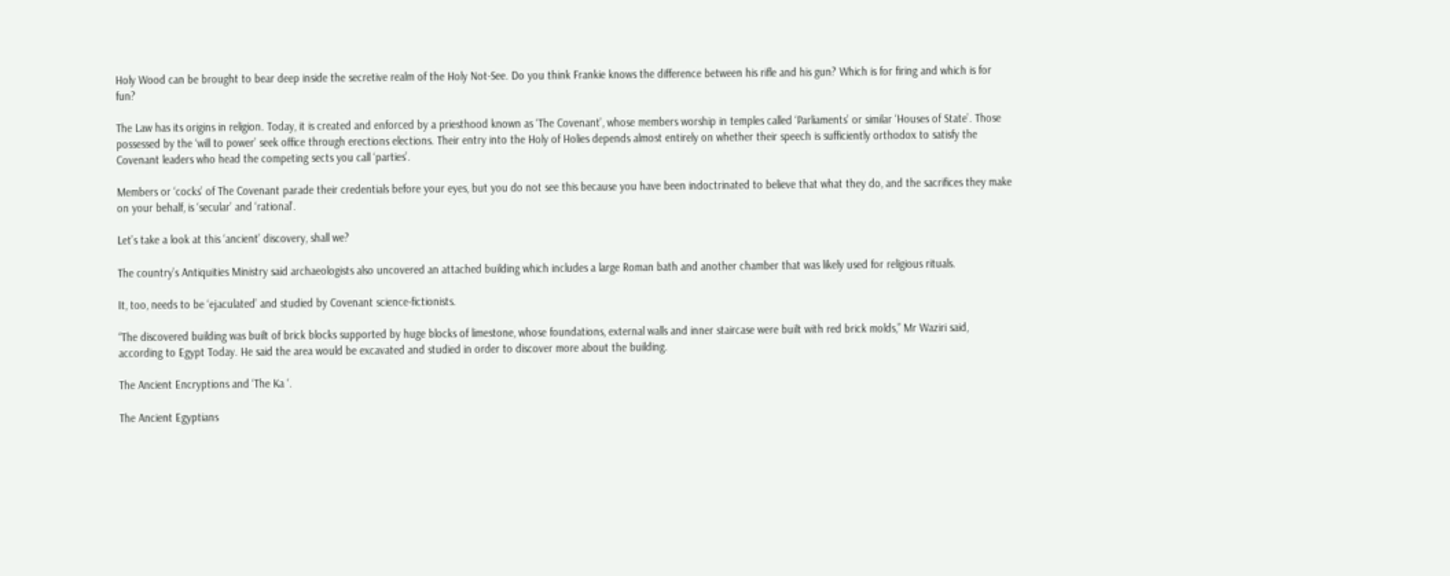Holy Wood can be brought to bear deep inside the secretive realm of the Holy Not-See. Do you think Frankie knows the difference between his rifle and his gun? Which is for firing and which is for fun?

The Law has its origins in religion. Today, it is created and enforced by a priesthood known as ‘The Covenant’, whose members worship in temples called ‘Parliaments’ or similar ‘Houses of State’. Those possessed by the ‘will to power’ seek office through erections elections. Their entry into the Holy of Holies depends almost entirely on whether their speech is sufficiently orthodox to satisfy the Covenant leaders who head the competing sects you call ‘parties’.

Members or ‘cocks’ of The Covenant parade their credentials before your eyes, but you do not see this because you have been indoctrinated to believe that what they do, and the sacrifices they make on your behalf, is ‘secular’ and ‘rational’.

Let’s take a look at this ‘ancient’ discovery, shall we?

The country’s Antiquities Ministry said archaeologists also uncovered an attached building which includes a large Roman bath and another chamber that was likely used for religious rituals.

It, too, needs to be ‘ejaculated’ and studied by Covenant science-fictionists.

“The discovered building was built of brick blocks supported by huge blocks of limestone, whose foundations, external walls and inner staircase were built with red brick molds,” Mr Waziri said, according to Egypt Today. He said the area would be excavated and studied in order to discover more about the building.

The Ancient Encryptions and ‘The Ka ‘.

The Ancient Egyptians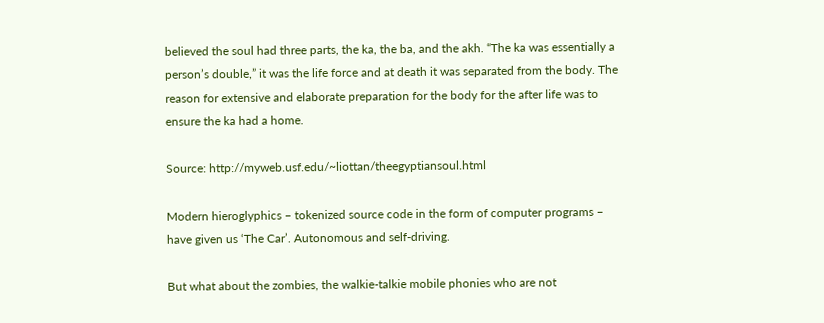believed the soul had three parts, the ka, the ba, and the akh. “The ka was essentially a person’s double,” it was the life force and at death it was separated from the body. The reason for extensive and elaborate preparation for the body for the after life was to ensure the ka had a home.

Source: http://myweb.usf.edu/~liottan/theegyptiansoul.html

Modern hieroglyphics – tokenized source code in the form of computer programs – have given us ‘The Car’. Autonomous and self-driving.

But what about the zombies, the walkie-talkie mobile phonies who are not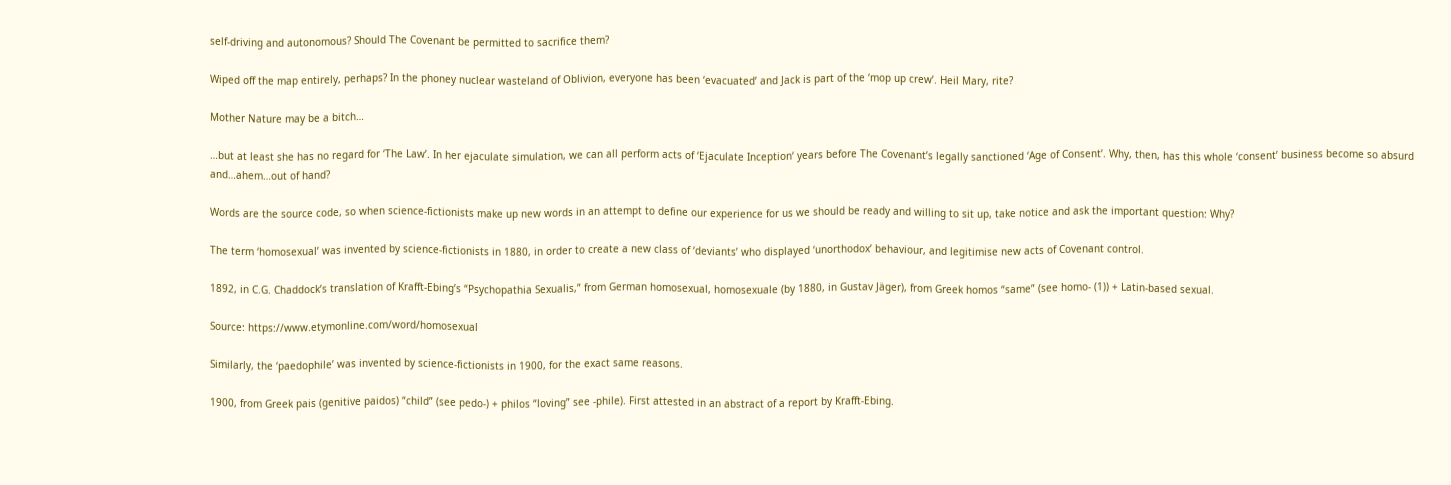self-driving and autonomous? Should The Covenant be permitted to sacrifice them?

Wiped off the map entirely, perhaps? In the phoney nuclear wasteland of Oblivion, everyone has been ‘evacuated’ and Jack is part of the ‘mop up crew’. Heil Mary, rite?

Mother Nature may be a bitch…

…but at least she has no regard for ‘The Law’. In her ejaculate simulation, we can all perform acts of ‘Ejaculate Inception‘ years before The Covenant’s legally sanctioned ‘Age of Consent’. Why, then, has this whole ‘consent’ business become so absurd and…ahem…out of hand?

Words are the source code, so when science-fictionists make up new words in an attempt to define our experience for us we should be ready and willing to sit up, take notice and ask the important question: Why?

The term ‘homosexual’ was invented by science-fictionists in 1880, in order to create a new class of ‘deviants’ who displayed ‘unorthodox’ behaviour, and legitimise new acts of Covenant control.

1892, in C.G. Chaddock’s translation of Krafft-Ebing’s “Psychopathia Sexualis,” from German homosexual, homosexuale (by 1880, in Gustav Jäger), from Greek homos “same” (see homo- (1)) + Latin-based sexual.

Source: https://www.etymonline.com/word/homosexual

Similarly, the ‘paedophile’ was invented by science-fictionists in 1900, for the exact same reasons.

1900, from Greek pais (genitive paidos) “child” (see pedo-) + philos “loving” see -phile). First attested in an abstract of a report by Krafft-Ebing.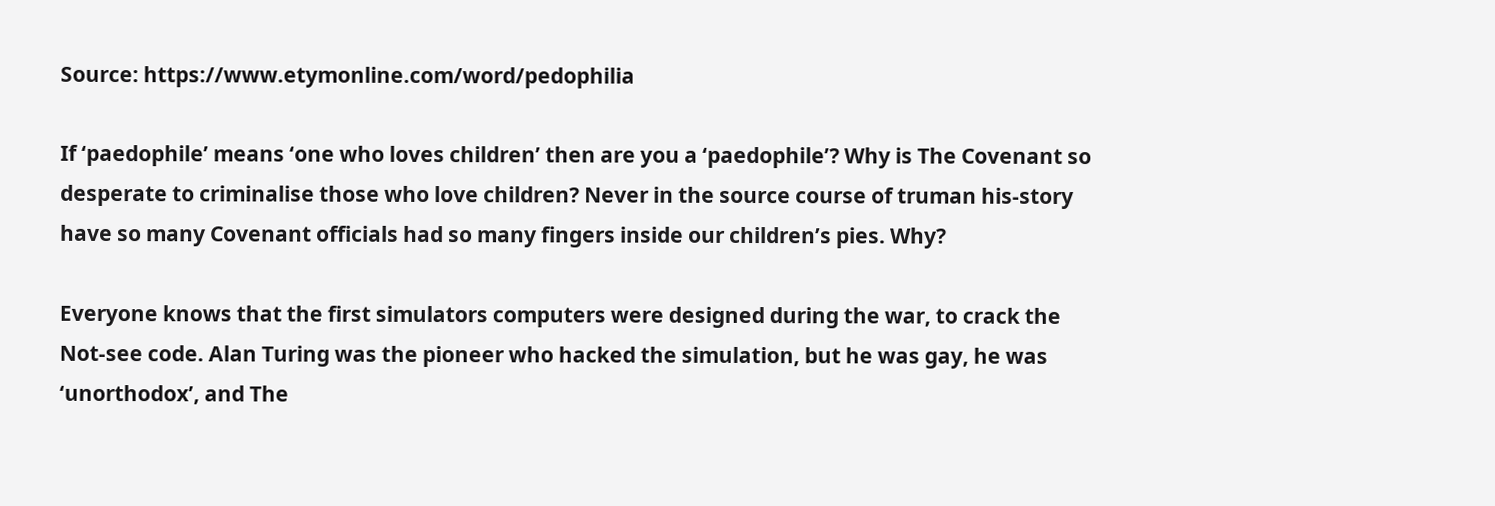Source: https://www.etymonline.com/word/pedophilia

If ‘paedophile’ means ‘one who loves children’ then are you a ‘paedophile’? Why is The Covenant so desperate to criminalise those who love children? Never in the source course of truman his-story have so many Covenant officials had so many fingers inside our children’s pies. Why?

Everyone knows that the first simulators computers were designed during the war, to crack the Not-see code. Alan Turing was the pioneer who hacked the simulation, but he was gay, he was ‘unorthodox’, and The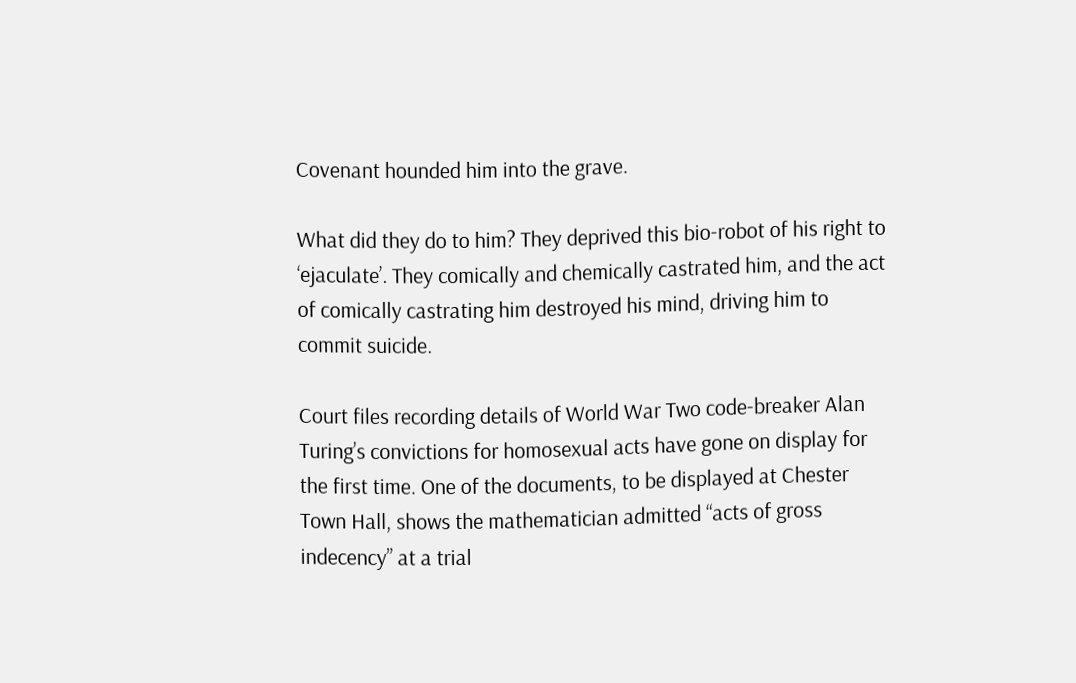Covenant hounded him into the grave.

What did they do to him? They deprived this bio-robot of his right to ‘ejaculate’. They comically and chemically castrated him, and the act of comically castrating him destroyed his mind, driving him to commit suicide.

Court files recording details of World War Two code-breaker Alan Turing’s convictions for homosexual acts have gone on display for the first time. One of the documents, to be displayed at Chester Town Hall, shows the mathematician admitted “acts of gross indecency” at a trial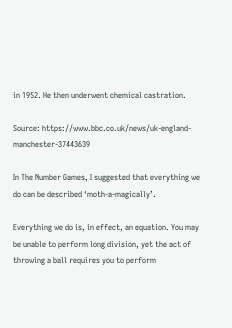in 1952. He then underwent chemical castration.

Source: https://www.bbc.co.uk/news/uk-england-manchester-37443639

In The Number Games, I suggested that everything we do can be described ‘moth-a-magically’.

Everything we do is, in effect, an equation. You may be unable to perform long division, yet the act of throwing a ball requires you to perform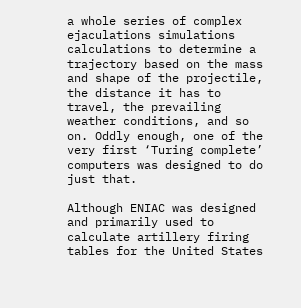a whole series of complex ejaculations simulations calculations to determine a trajectory based on the mass and shape of the projectile, the distance it has to travel, the prevailing weather conditions, and so on. Oddly enough, one of the very first ‘Turing complete’ computers was designed to do just that.

Although ENIAC was designed and primarily used to calculate artillery firing tables for the United States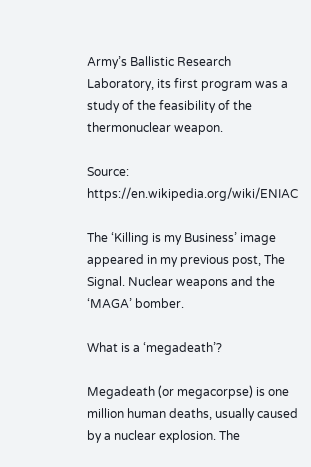Army’s Ballistic Research Laboratory, its first program was a study of the feasibility of the thermonuclear weapon.

Source: https://en.wikipedia.org/wiki/ENIAC

The ‘Killing is my Business’ image appeared in my previous post, The Signal. Nuclear weapons and the ‘MAGA’ bomber.

What is a ‘megadeath’?

Megadeath (or megacorpse) is one million human deaths, usually caused by a nuclear explosion. The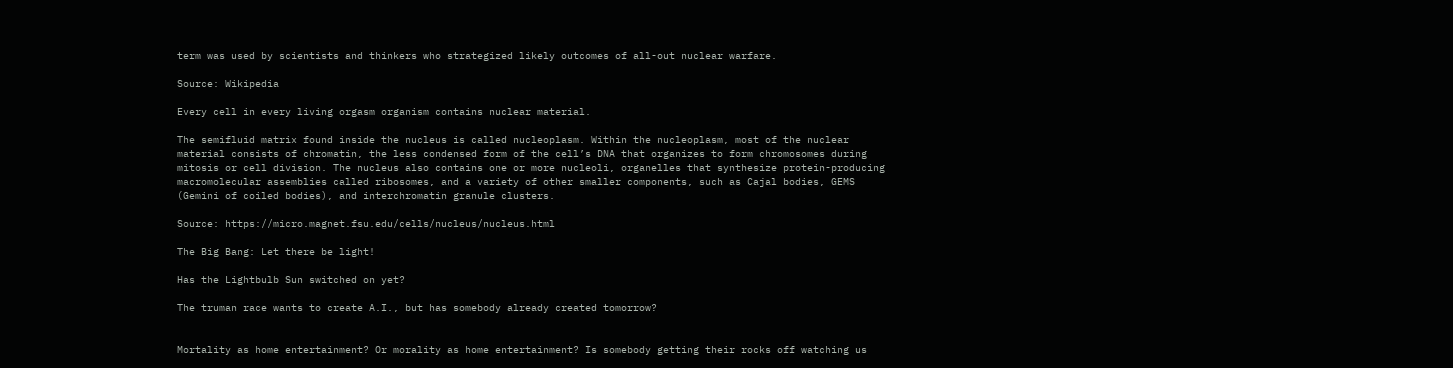term was used by scientists and thinkers who strategized likely outcomes of all-out nuclear warfare.

Source: Wikipedia

Every cell in every living orgasm organism contains nuclear material.

The semifluid matrix found inside the nucleus is called nucleoplasm. Within the nucleoplasm, most of the nuclear material consists of chromatin, the less condensed form of the cell’s DNA that organizes to form chromosomes during mitosis or cell division. The nucleus also contains one or more nucleoli, organelles that synthesize protein-producing macromolecular assemblies called ribosomes, and a variety of other smaller components, such as Cajal bodies, GEMS (Gemini of coiled bodies), and interchromatin granule clusters.

Source: https://micro.magnet.fsu.edu/cells/nucleus/nucleus.html

The Big Bang: Let there be light!

Has the Lightbulb Sun switched on yet?

The truman race wants to create A.I., but has somebody already created tomorrow?


Mortality as home entertainment? Or morality as home entertainment? Is somebody getting their rocks off watching us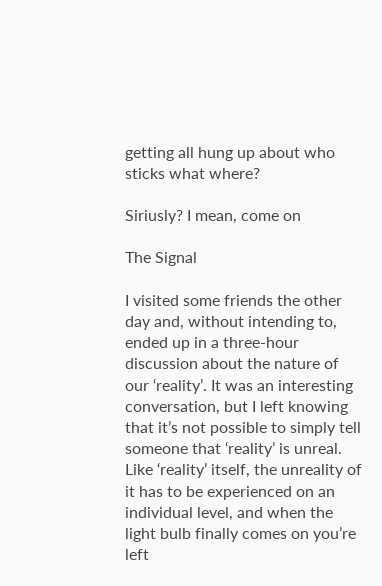getting all hung up about who sticks what where?

Siriusly? I mean, come on

The Signal

I visited some friends the other day and, without intending to, ended up in a three-hour discussion about the nature of our ‘reality’. It was an interesting conversation, but I left knowing that it’s not possible to simply tell someone that ‘reality’ is unreal. Like ‘reality’ itself, the unreality of it has to be experienced on an individual level, and when the light bulb finally comes on you’re left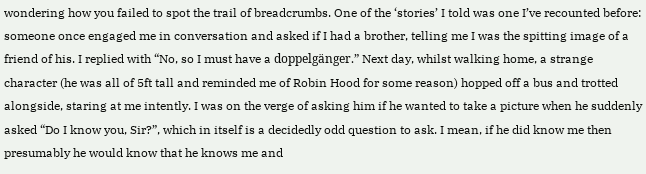wondering how you failed to spot the trail of breadcrumbs. One of the ‘stories’ I told was one I’ve recounted before: someone once engaged me in conversation and asked if I had a brother, telling me I was the spitting image of a friend of his. I replied with “No, so I must have a doppelgänger.” Next day, whilst walking home, a strange character (he was all of 5ft tall and reminded me of Robin Hood for some reason) hopped off a bus and trotted alongside, staring at me intently. I was on the verge of asking him if he wanted to take a picture when he suddenly asked “Do I know you, Sir?”, which in itself is a decidedly odd question to ask. I mean, if he did know me then presumably he would know that he knows me and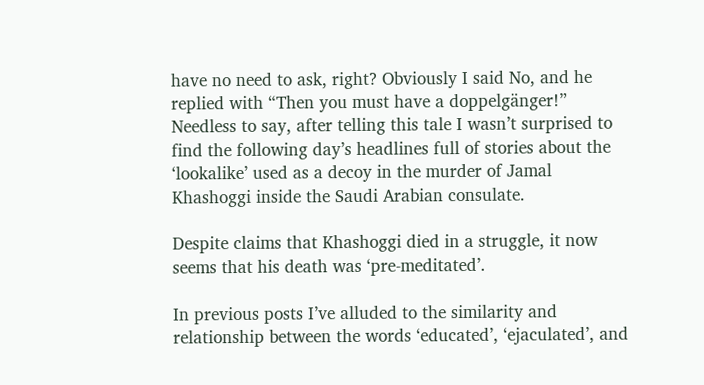have no need to ask, right? Obviously I said No, and he replied with “Then you must have a doppelgänger!” Needless to say, after telling this tale I wasn’t surprised to find the following day’s headlines full of stories about the ‘lookalike’ used as a decoy in the murder of Jamal Khashoggi inside the Saudi Arabian consulate.

Despite claims that Khashoggi died in a struggle, it now seems that his death was ‘pre-meditated’.

In previous posts I’ve alluded to the similarity and relationship between the words ‘educated’, ‘ejaculated’, and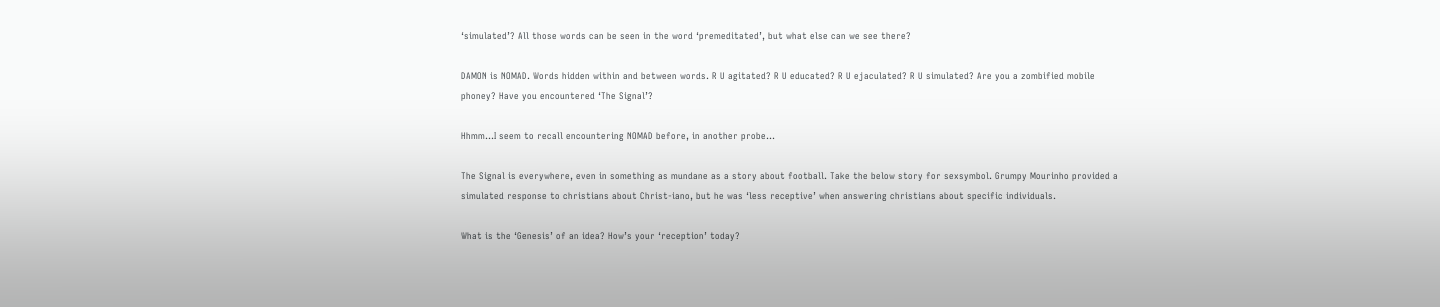‘simulated’? All those words can be seen in the word ‘premeditated’, but what else can we see there?

DAMON is NOMAD. Words hidden within and between words. R U agitated? R U educated? R U ejaculated? R U simulated? Are you a zombified mobile phoney? Have you encountered ‘The Signal’?

Hhmm…I seem to recall encountering NOMAD before, in another probe…

The Signal is everywhere, even in something as mundane as a story about football. Take the below story for sexsymbol. Grumpy Mourinho provided a simulated response to christians about Christ-iano, but he was ‘less receptive’ when answering christians about specific individuals.

What is the ‘Genesis’ of an idea? How’s your ‘reception’ today?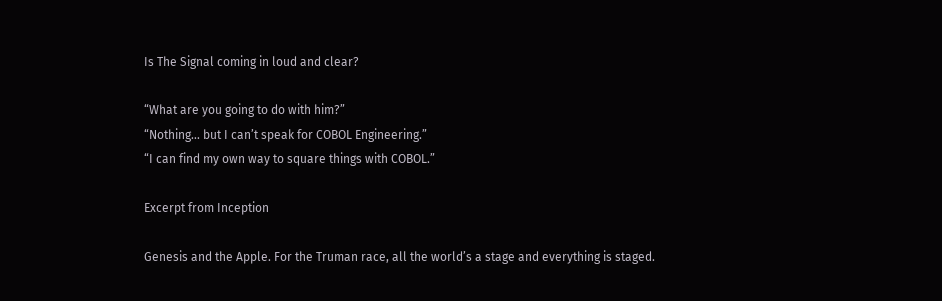Is The Signal coming in loud and clear?

“What are you going to do with him?”
“Nothing… but I can’t speak for COBOL Engineering.”
“I can find my own way to square things with COBOL.”

Excerpt from Inception

Genesis and the Apple. For the Truman race, all the world’s a stage and everything is staged.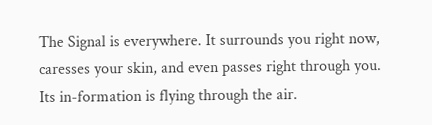The Signal is everywhere. It surrounds you right now, caresses your skin, and even passes right through you. Its in-formation is flying through the air.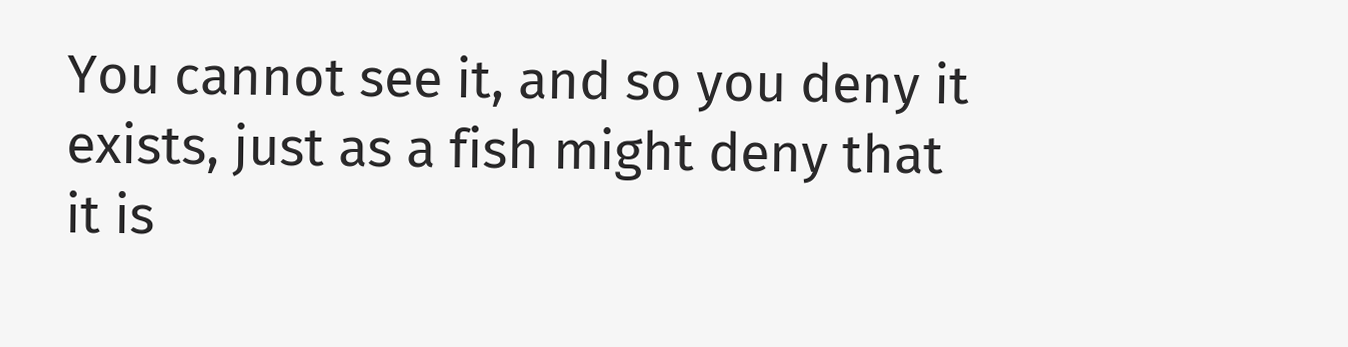You cannot see it, and so you deny it exists, just as a fish might deny that it is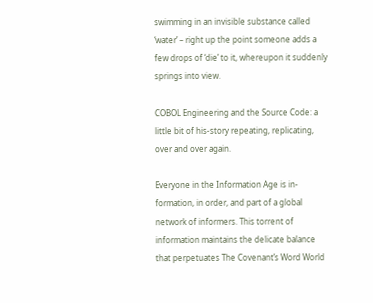swimming in an invisible substance called ‘water’ – right up the point someone adds a few drops of ‘die’ to it, whereupon it suddenly springs into view.

COBOL Engineering and the Source Code: a little bit of his-story repeating, replicating, over and over again.

Everyone in the Information Age is in-formation, in order, and part of a global network of informers. This torrent of information maintains the delicate balance that perpetuates The Covenant’s Word World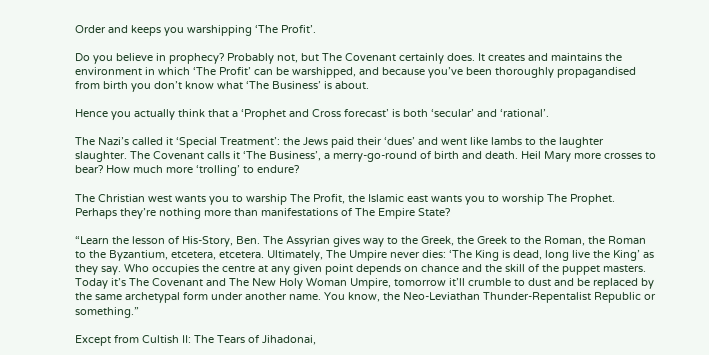Order and keeps you warshipping ‘The Profit’.

Do you believe in prophecy? Probably not, but The Covenant certainly does. It creates and maintains the environment in which ‘The Profit’ can be warshipped, and because you’ve been thoroughly propagandised from birth you don’t know what ‘The Business’ is about.

Hence you actually think that a ‘Prophet and Cross forecast’ is both ‘secular’ and ‘rational’.

The Nazi’s called it ‘Special Treatment’: the Jews paid their ‘dues’ and went like lambs to the laughter slaughter. The Covenant calls it ‘The Business’, a merry-go-round of birth and death. Heil Mary more crosses to bear? How much more ‘trolling’ to endure?

The Christian west wants you to warship The Profit, the Islamic east wants you to worship The Prophet. Perhaps they’re nothing more than manifestations of The Empire State?

“Learn the lesson of His-Story, Ben. The Assyrian gives way to the Greek, the Greek to the Roman, the Roman to the Byzantium, etcetera, etcetera. Ultimately, The Umpire never dies: ‘The King is dead, long live the King’ as they say. Who occupies the centre at any given point depends on chance and the skill of the puppet masters. Today it’s The Covenant and The New Holy Woman Umpire, tomorrow it’ll crumble to dust and be replaced by the same archetypal form under another name. You know, the Neo-Leviathan Thunder-Repentalist Republic or something.”

Except from Cultish II: The Tears of Jihadonai,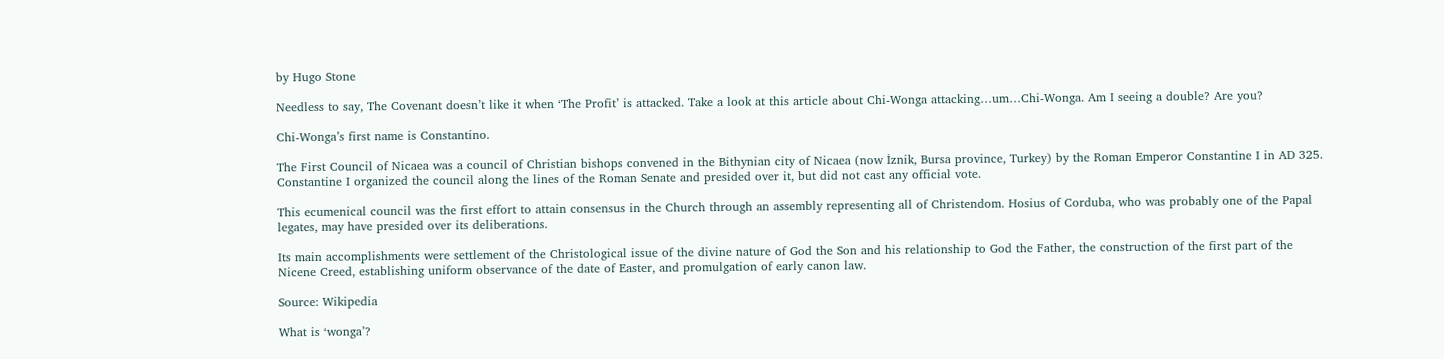by Hugo Stone

Needless to say, The Covenant doesn’t like it when ‘The Profit’ is attacked. Take a look at this article about Chi-Wonga attacking…um…Chi-Wonga. Am I seeing a double? Are you?

Chi-Wonga’s first name is Constantino.

The First Council of Nicaea was a council of Christian bishops convened in the Bithynian city of Nicaea (now İznik, Bursa province, Turkey) by the Roman Emperor Constantine I in AD 325. Constantine I organized the council along the lines of the Roman Senate and presided over it, but did not cast any official vote.

This ecumenical council was the first effort to attain consensus in the Church through an assembly representing all of Christendom. Hosius of Corduba, who was probably one of the Papal legates, may have presided over its deliberations.

Its main accomplishments were settlement of the Christological issue of the divine nature of God the Son and his relationship to God the Father, the construction of the first part of the Nicene Creed, establishing uniform observance of the date of Easter, and promulgation of early canon law.

Source: Wikipedia

What is ‘wonga’?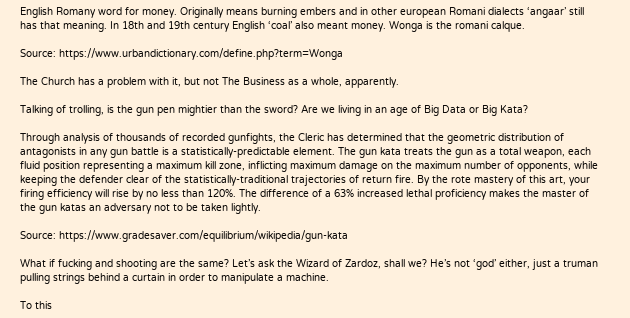English Romany word for money. Originally means burning embers and in other european Romani dialects ‘angaar’ still has that meaning. In 18th and 19th century English ‘coal’ also meant money. Wonga is the romani calque.

Source: https://www.urbandictionary.com/define.php?term=Wonga

The Church has a problem with it, but not The Business as a whole, apparently.

Talking of trolling, is the gun pen mightier than the sword? Are we living in an age of Big Data or Big Kata?

Through analysis of thousands of recorded gunfights, the Cleric has determined that the geometric distribution of antagonists in any gun battle is a statistically-predictable element. The gun kata treats the gun as a total weapon, each fluid position representing a maximum kill zone, inflicting maximum damage on the maximum number of opponents, while keeping the defender clear of the statistically-traditional trajectories of return fire. By the rote mastery of this art, your firing efficiency will rise by no less than 120%. The difference of a 63% increased lethal proficiency makes the master of the gun katas an adversary not to be taken lightly.

Source: https://www.gradesaver.com/equilibrium/wikipedia/gun-kata

What if fucking and shooting are the same? Let’s ask the Wizard of Zardoz, shall we? He’s not ‘god’ either, just a truman pulling strings behind a curtain in order to manipulate a machine.

To this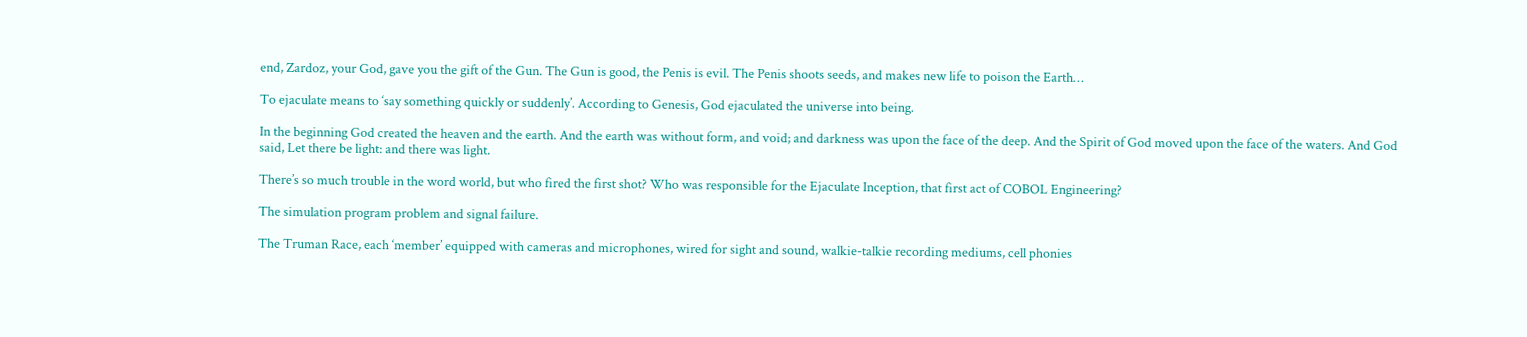end, Zardoz, your God, gave you the gift of the Gun. The Gun is good, the Penis is evil. The Penis shoots seeds, and makes new life to poison the Earth…

To ejaculate means to ‘say something quickly or suddenly’. According to Genesis, God ejaculated the universe into being.

In the beginning God created the heaven and the earth. And the earth was without form, and void; and darkness was upon the face of the deep. And the Spirit of God moved upon the face of the waters. And God said, Let there be light: and there was light.

There’s so much trouble in the word world, but who fired the first shot? Who was responsible for the Ejaculate Inception, that first act of COBOL Engineering?

The simulation program problem and signal failure.

The Truman Race, each ‘member’ equipped with cameras and microphones, wired for sight and sound, walkie-talkie recording mediums, cell phonies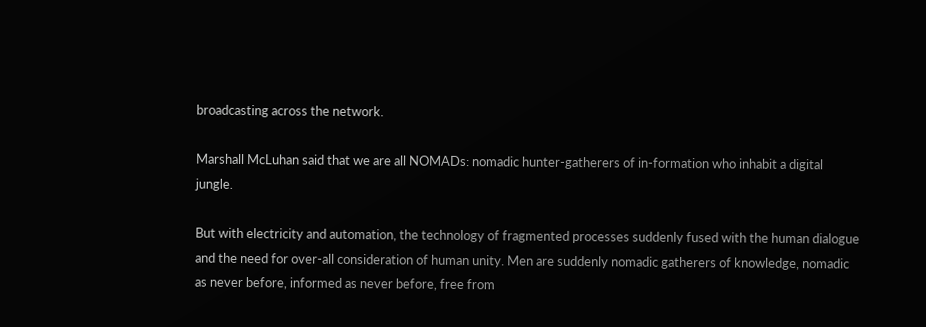broadcasting across the network.

Marshall McLuhan said that we are all NOMADs: nomadic hunter-gatherers of in-formation who inhabit a digital jungle.

But with electricity and automation, the technology of fragmented processes suddenly fused with the human dialogue and the need for over-all consideration of human unity. Men are suddenly nomadic gatherers of knowledge, nomadic as never before, informed as never before, free from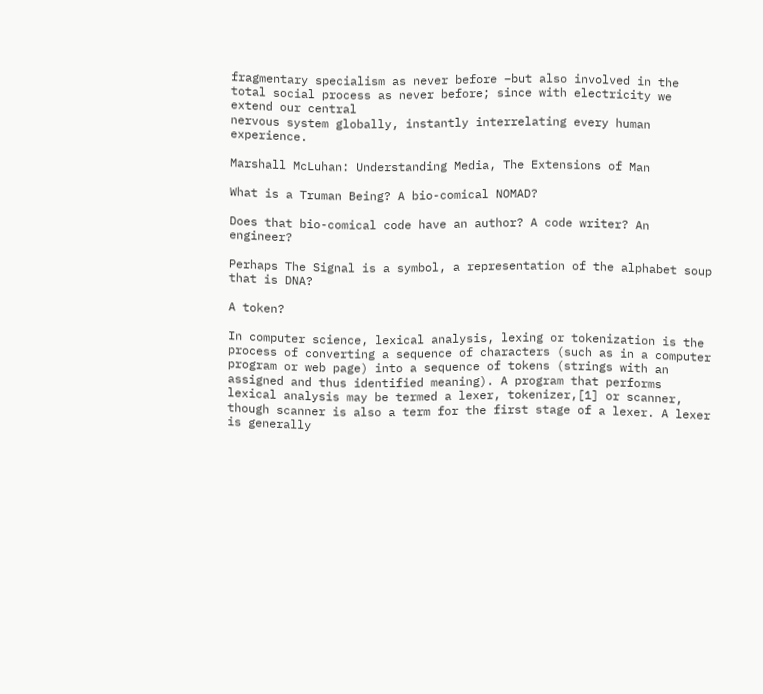fragmentary specialism as never before –but also involved in the total social process as never before; since with electricity we extend our central
nervous system globally, instantly interrelating every human experience.

Marshall McLuhan: Understanding Media, The Extensions of Man

What is a Truman Being? A bio-comical NOMAD?

Does that bio-comical code have an author? A code writer? An engineer?

Perhaps The Signal is a symbol, a representation of the alphabet soup that is DNA?

A token?

In computer science, lexical analysis, lexing or tokenization is the process of converting a sequence of characters (such as in a computer program or web page) into a sequence of tokens (strings with an assigned and thus identified meaning). A program that performs lexical analysis may be termed a lexer, tokenizer,[1] or scanner, though scanner is also a term for the first stage of a lexer. A lexer is generally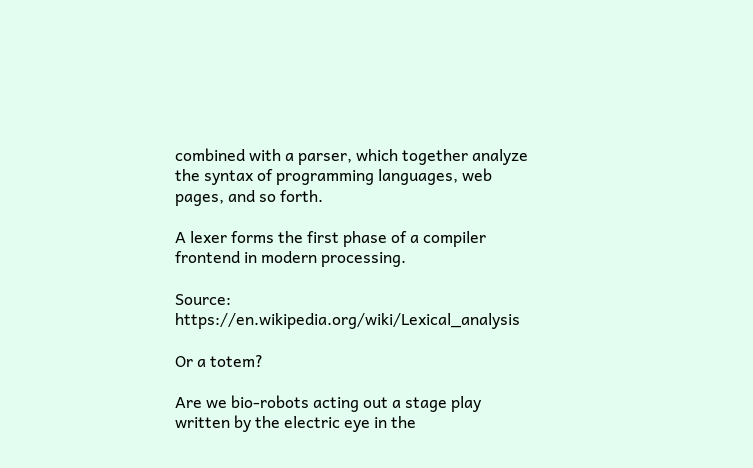combined with a parser, which together analyze the syntax of programming languages, web pages, and so forth.

A lexer forms the first phase of a compiler frontend in modern processing.

Source: https://en.wikipedia.org/wiki/Lexical_analysis

Or a totem?

Are we bio-robots acting out a stage play written by the electric eye in the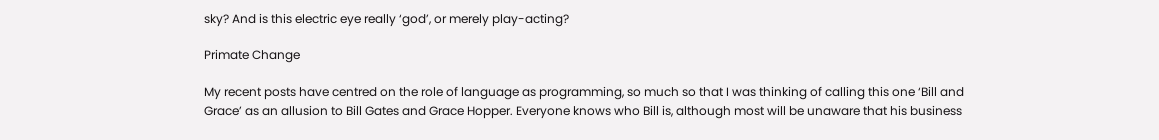sky? And is this electric eye really ‘god’, or merely play-acting?

Primate Change

My recent posts have centred on the role of language as programming, so much so that I was thinking of calling this one ‘Bill and Grace’ as an allusion to Bill Gates and Grace Hopper. Everyone knows who Bill is, although most will be unaware that his business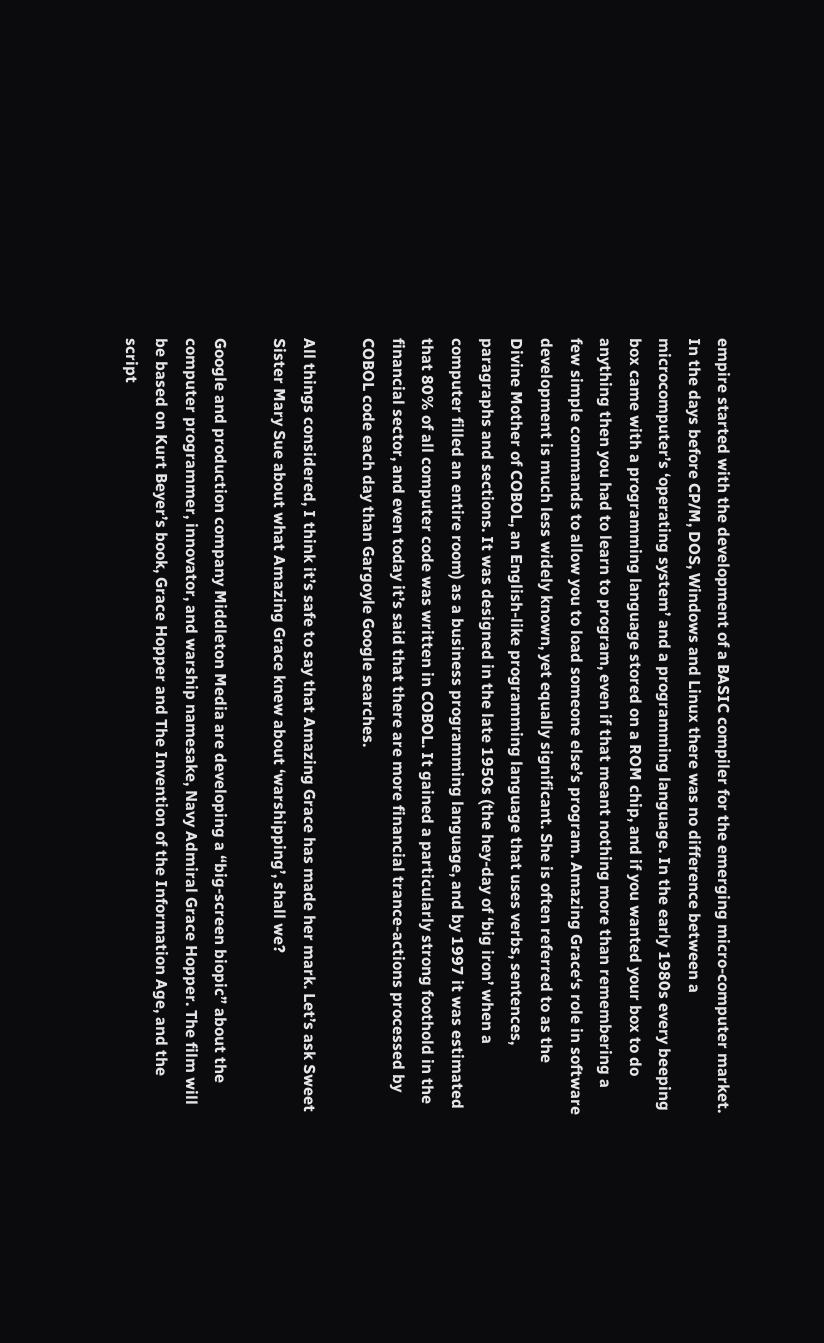empire started with the development of a BASIC compiler for the emerging micro-computer market. In the days before CP/M, DOS, Windows and Linux there was no difference between a microcomputer’s ‘operating system’ and a programming language. In the early 1980s every beeping box came with a programming language stored on a ROM chip, and if you wanted your box to do anything then you had to learn to program, even if that meant nothing more than remembering a few simple commands to allow you to load someone else’s program. Amazing Grace‘s role in software development is much less widely known, yet equally significant. She is often referred to as the Divine Mother of COBOL, an English-like programming language that uses verbs, sentences, paragraphs and sections. It was designed in the late 1950s (the hey-day of ‘big iron’ when a computer filled an entire room) as a business programming language, and by 1997 it was estimated that 80% of all computer code was written in COBOL. It gained a particularly strong foothold in the financial sector, and even today it’s said that there are more financial trance-actions processed by COBOL code each day than Gargoyle Google searches.

All things considered, I think it’s safe to say that Amazing Grace has made her mark. Let’s ask Sweet Sister Mary Sue about what Amazing Grace knew about ‘warshipping’, shall we?

Google and production company Middleton Media are developing a “big-screen biopic” about the computer programmer, innovator, and warship namesake, Navy Admiral Grace Hopper. The film will be based on Kurt Beyer’s book, Grace Hopper and The Invention of the Information Age, and the script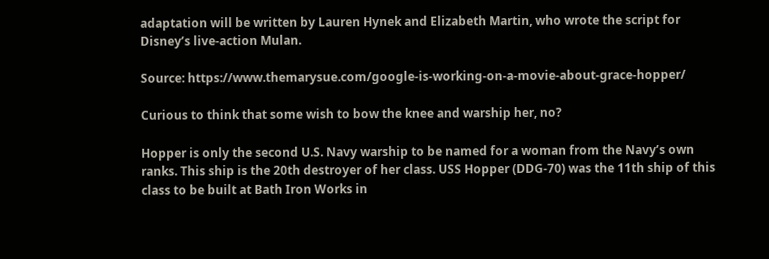adaptation will be written by Lauren Hynek and Elizabeth Martin, who wrote the script for Disney’s live-action Mulan.

Source: https://www.themarysue.com/google-is-working-on-a-movie-about-grace-hopper/

Curious to think that some wish to bow the knee and warship her, no?

Hopper is only the second U.S. Navy warship to be named for a woman from the Navy’s own ranks. This ship is the 20th destroyer of her class. USS Hopper (DDG-70) was the 11th ship of this class to be built at Bath Iron Works in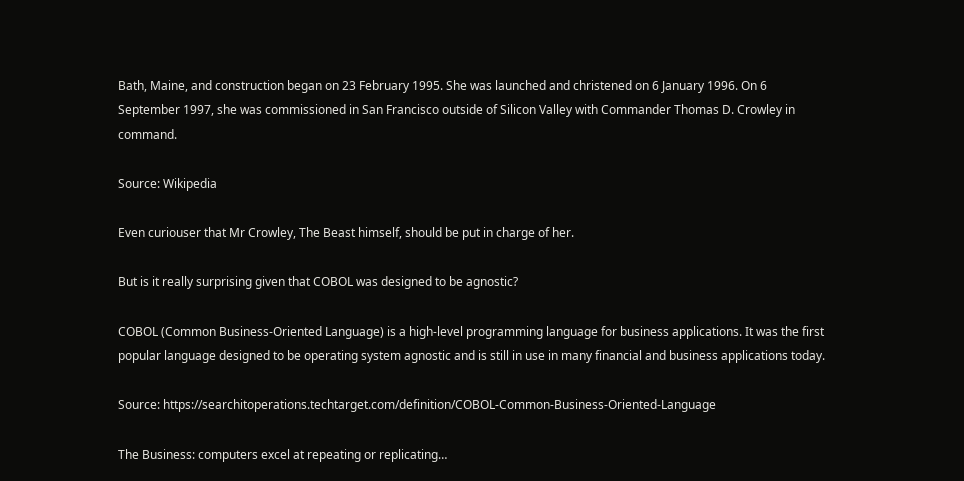Bath, Maine, and construction began on 23 February 1995. She was launched and christened on 6 January 1996. On 6 September 1997, she was commissioned in San Francisco outside of Silicon Valley with Commander Thomas D. Crowley in command.

Source: Wikipedia

Even curiouser that Mr Crowley, The Beast himself, should be put in charge of her.

But is it really surprising given that COBOL was designed to be agnostic?

COBOL (Common Business-Oriented Language) is a high-level programming language for business applications. It was the first popular language designed to be operating system agnostic and is still in use in many financial and business applications today.

Source: https://searchitoperations.techtarget.com/definition/COBOL-Common-Business-Oriented-Language

The Business: computers excel at repeating or replicating…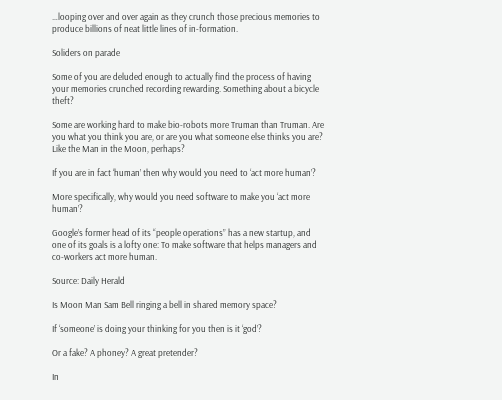…looping over and over again as they crunch those precious memories to produce billions of neat little lines of in-formation.

Soliders on parade

Some of you are deluded enough to actually find the process of having your memories crunched recording rewarding. Something about a bicycle theft?

Some are working hard to make bio-robots more Truman than Truman. Are you what you think you are, or are you what someone else thinks you are? Like the Man in the Moon, perhaps?

If you are in fact ‘human’ then why would you need to ‘act more human’?

More specifically, why would you need software to make you ‘act more human’?

Google’s former head of its “people operations” has a new startup, and one of its goals is a lofty one: To make software that helps managers and co-workers act more human.

Source: Daily Herald

Is Moon Man Sam Bell ringing a bell in shared memory space?

If ‘someone’ is doing your thinking for you then is it ‘god’?

Or a fake? A phoney? A great pretender?

In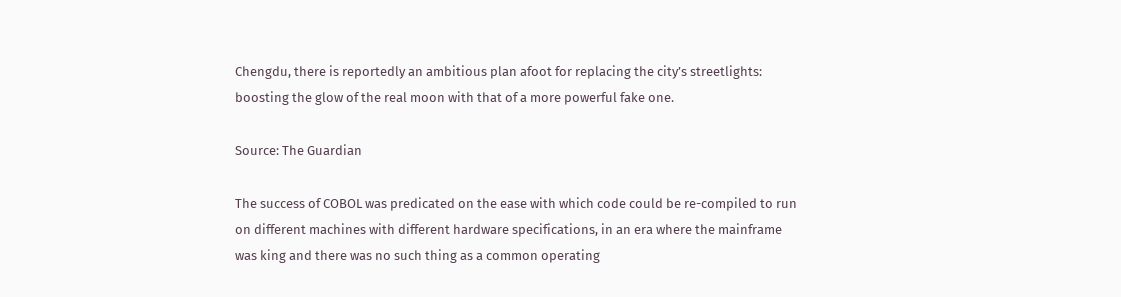Chengdu, there is reportedly an ambitious plan afoot for replacing the city’s streetlights: boosting the glow of the real moon with that of a more powerful fake one.

Source: The Guardian

The success of COBOL was predicated on the ease with which code could be re-compiled to run on different machines with different hardware specifications, in an era where the mainframe was king and there was no such thing as a common operating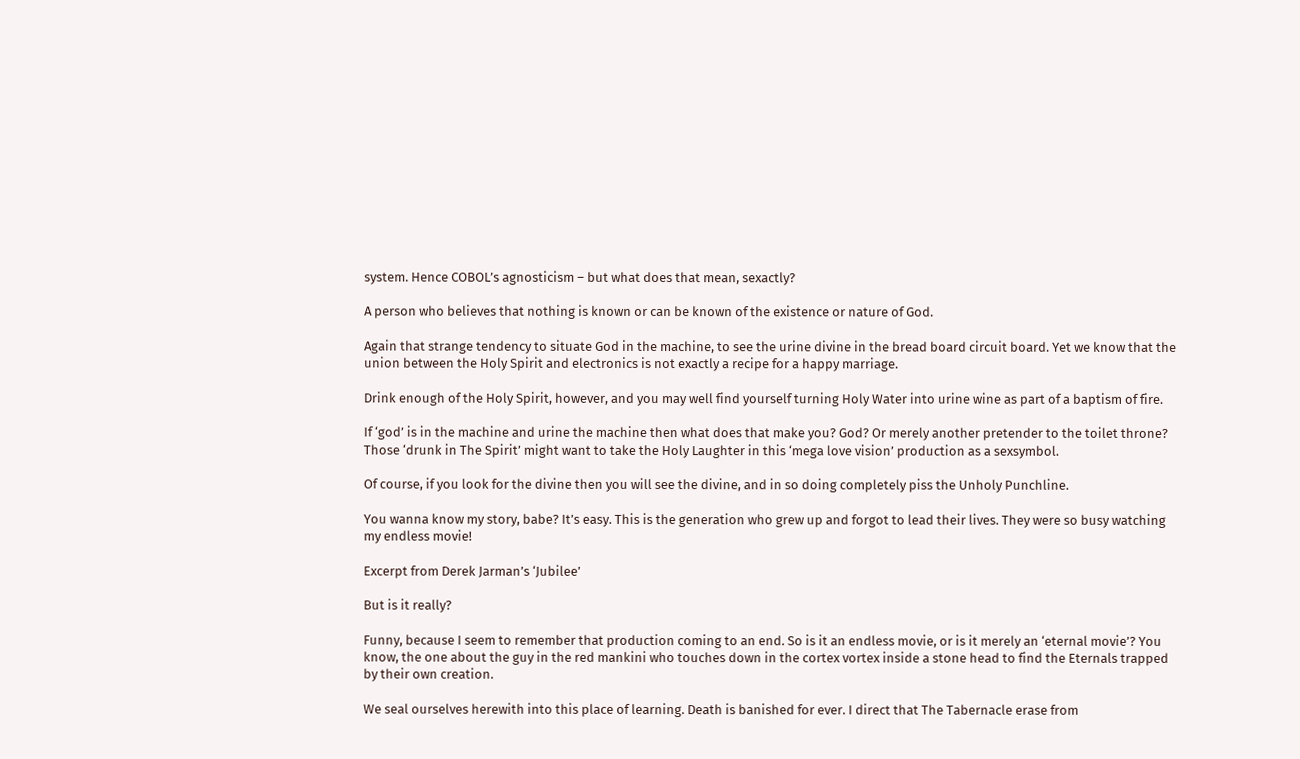system. Hence COBOL’s agnosticism – but what does that mean, sexactly?

A person who believes that nothing is known or can be known of the existence or nature of God.

Again that strange tendency to situate God in the machine, to see the urine divine in the bread board circuit board. Yet we know that the union between the Holy Spirit and electronics is not exactly a recipe for a happy marriage.

Drink enough of the Holy Spirit, however, and you may well find yourself turning Holy Water into urine wine as part of a baptism of fire.

If ‘god’ is in the machine and urine the machine then what does that make you? God? Or merely another pretender to the toilet throne? Those ‘drunk in The Spirit’ might want to take the Holy Laughter in this ‘mega love vision’ production as a sexsymbol.

Of course, if you look for the divine then you will see the divine, and in so doing completely piss the Unholy Punchline.

You wanna know my story, babe? It’s easy. This is the generation who grew up and forgot to lead their lives. They were so busy watching my endless movie!

Excerpt from Derek Jarman’s ‘Jubilee’

But is it really?

Funny, because I seem to remember that production coming to an end. So is it an endless movie, or is it merely an ‘eternal movie’? You know, the one about the guy in the red mankini who touches down in the cortex vortex inside a stone head to find the Eternals trapped by their own creation.

We seal ourselves herewith into this place of learning. Death is banished for ever. I direct that The Tabernacle erase from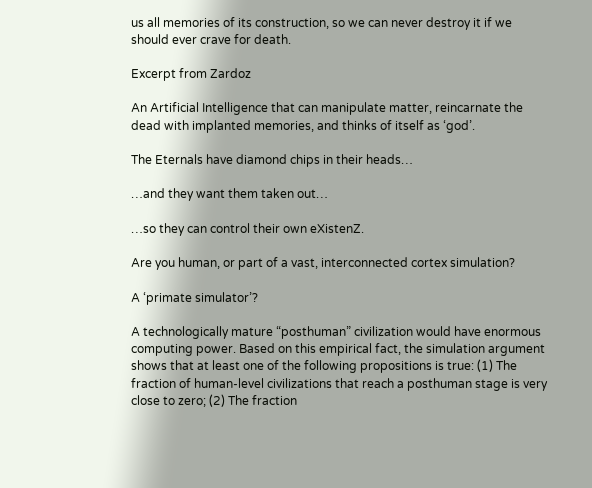us all memories of its construction, so we can never destroy it if we should ever crave for death.

Excerpt from Zardoz

An Artificial Intelligence that can manipulate matter, reincarnate the dead with implanted memories, and thinks of itself as ‘god’.

The Eternals have diamond chips in their heads…

…and they want them taken out…

…so they can control their own eXistenZ.

Are you human, or part of a vast, interconnected cortex simulation?

A ‘primate simulator’?

A technologically mature “posthuman” civilization would have enormous computing power. Based on this empirical fact, the simulation argument shows that at least one of the following propositions is true: (1) The fraction of human-level civilizations that reach a posthuman stage is very close to zero; (2) The fraction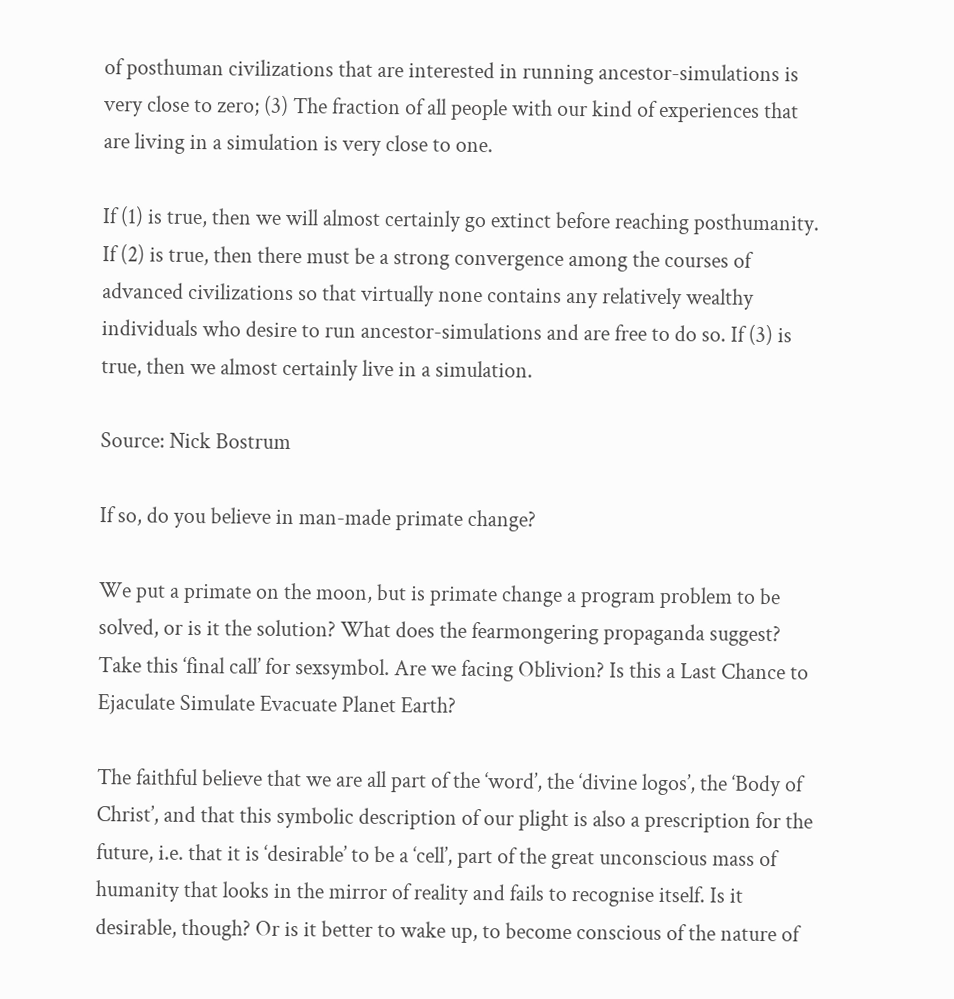of posthuman civilizations that are interested in running ancestor-simulations is very close to zero; (3) The fraction of all people with our kind of experiences that are living in a simulation is very close to one.

If (1) is true, then we will almost certainly go extinct before reaching posthumanity. If (2) is true, then there must be a strong convergence among the courses of advanced civilizations so that virtually none contains any relatively wealthy individuals who desire to run ancestor-simulations and are free to do so. If (3) is true, then we almost certainly live in a simulation.

Source: Nick Bostrum

If so, do you believe in man-made primate change?

We put a primate on the moon, but is primate change a program problem to be solved, or is it the solution? What does the fearmongering propaganda suggest? Take this ‘final call’ for sexsymbol. Are we facing Oblivion? Is this a Last Chance to Ejaculate Simulate Evacuate Planet Earth?

The faithful believe that we are all part of the ‘word’, the ‘divine logos’, the ‘Body of Christ’, and that this symbolic description of our plight is also a prescription for the future, i.e. that it is ‘desirable’ to be a ‘cell’, part of the great unconscious mass of humanity that looks in the mirror of reality and fails to recognise itself. Is it desirable, though? Or is it better to wake up, to become conscious of the nature of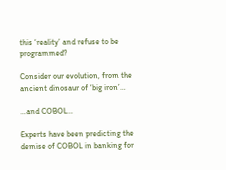this ‘reality’ and refuse to be programmed?

Consider our evolution, from the ancient dinosaur of ‘big iron’…

…and COBOL…

Experts have been predicting the demise of COBOL in banking for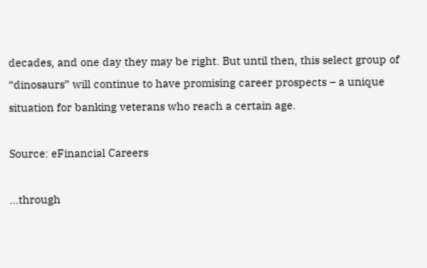decades, and one day they may be right. But until then, this select group of “dinosaurs” will continue to have promising career prospects – a unique situation for banking veterans who reach a certain age.

Source: eFinancial Careers

…through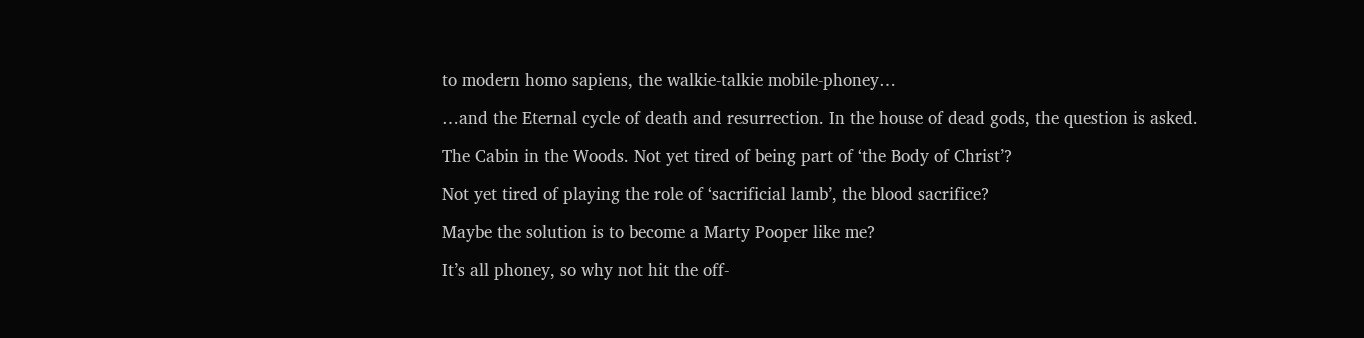to modern homo sapiens, the walkie-talkie mobile-phoney…

…and the Eternal cycle of death and resurrection. In the house of dead gods, the question is asked.

The Cabin in the Woods. Not yet tired of being part of ‘the Body of Christ’?

Not yet tired of playing the role of ‘sacrificial lamb’, the blood sacrifice?

Maybe the solution is to become a Marty Pooper like me?

It’s all phoney, so why not hit the off-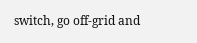switch, go off-grid and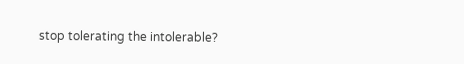stop tolerating the intolerable?